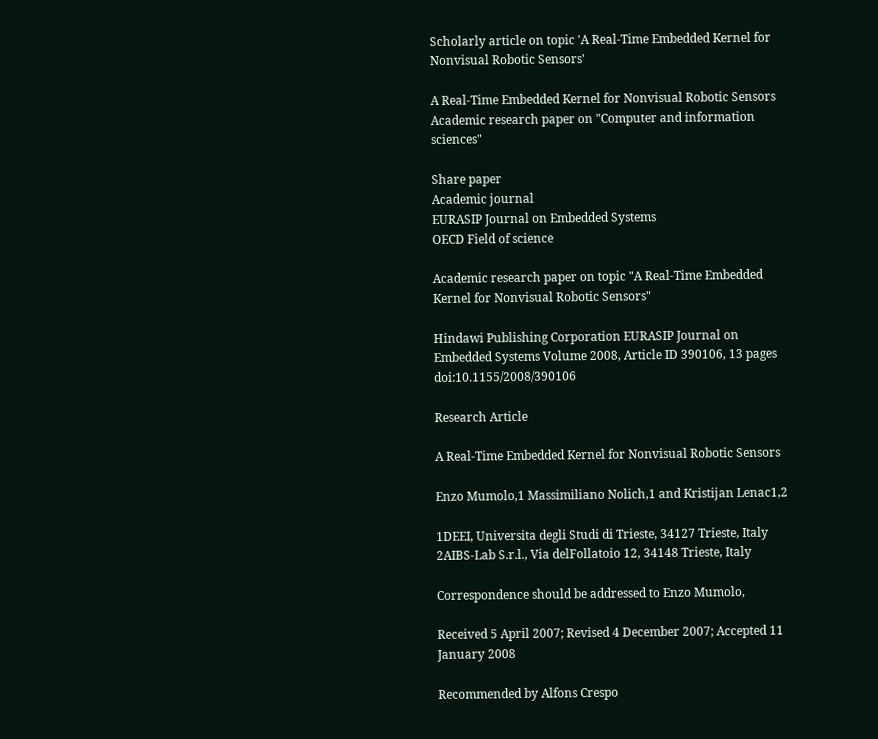Scholarly article on topic 'A Real-Time Embedded Kernel for Nonvisual Robotic Sensors'

A Real-Time Embedded Kernel for Nonvisual Robotic Sensors Academic research paper on "Computer and information sciences"

Share paper
Academic journal
EURASIP Journal on Embedded Systems
OECD Field of science

Academic research paper on topic "A Real-Time Embedded Kernel for Nonvisual Robotic Sensors"

Hindawi Publishing Corporation EURASIP Journal on Embedded Systems Volume 2008, Article ID 390106, 13 pages doi:10.1155/2008/390106

Research Article

A Real-Time Embedded Kernel for Nonvisual Robotic Sensors

Enzo Mumolo,1 Massimiliano Nolich,1 and Kristijan Lenac1,2

1DEEI, Universita degli Studi di Trieste, 34127 Trieste, Italy 2AIBS-Lab S.r.l., Via delFollatoio 12, 34148 Trieste, Italy

Correspondence should be addressed to Enzo Mumolo,

Received 5 April 2007; Revised 4 December 2007; Accepted 11 January 2008

Recommended by Alfons Crespo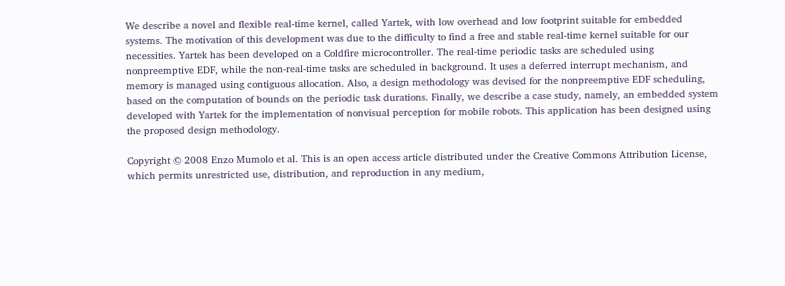We describe a novel and flexible real-time kernel, called Yartek, with low overhead and low footprint suitable for embedded systems. The motivation of this development was due to the difficulty to find a free and stable real-time kernel suitable for our necessities. Yartek has been developed on a Coldfire microcontroller. The real-time periodic tasks are scheduled using nonpreemptive EDF, while the non-real-time tasks are scheduled in background. It uses a deferred interrupt mechanism, and memory is managed using contiguous allocation. Also, a design methodology was devised for the nonpreemptive EDF scheduling, based on the computation of bounds on the periodic task durations. Finally, we describe a case study, namely, an embedded system developed with Yartek for the implementation of nonvisual perception for mobile robots. This application has been designed using the proposed design methodology.

Copyright © 2008 Enzo Mumolo et al. This is an open access article distributed under the Creative Commons Attribution License, which permits unrestricted use, distribution, and reproduction in any medium,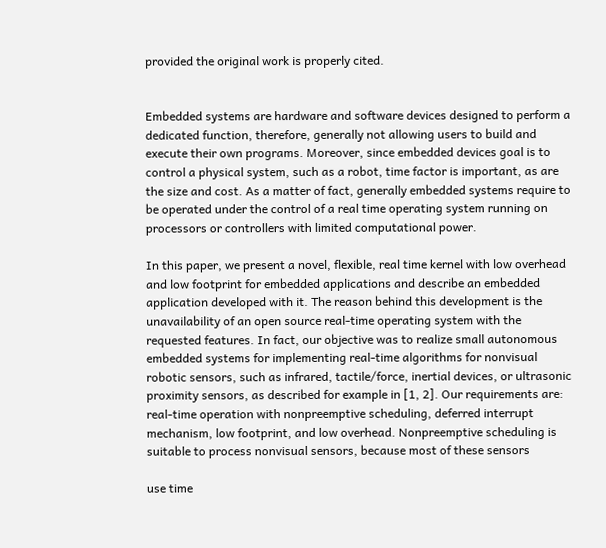provided the original work is properly cited.


Embedded systems are hardware and software devices designed to perform a dedicated function, therefore, generally not allowing users to build and execute their own programs. Moreover, since embedded devices goal is to control a physical system, such as a robot, time factor is important, as are the size and cost. As a matter of fact, generally embedded systems require to be operated under the control of a real time operating system running on processors or controllers with limited computational power.

In this paper, we present a novel, flexible, real time kernel with low overhead and low footprint for embedded applications and describe an embedded application developed with it. The reason behind this development is the unavailability of an open source real-time operating system with the requested features. In fact, our objective was to realize small autonomous embedded systems for implementing real-time algorithms for nonvisual robotic sensors, such as infrared, tactile/force, inertial devices, or ultrasonic proximity sensors, as described for example in [1, 2]. Our requirements are: real-time operation with nonpreemptive scheduling, deferred interrupt mechanism, low footprint, and low overhead. Nonpreemptive scheduling is suitable to process nonvisual sensors, because most of these sensors

use time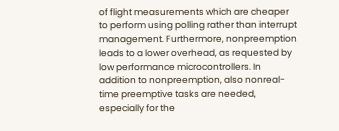of flight measurements which are cheaper to perform using polling rather than interrupt management. Furthermore, nonpreemption leads to a lower overhead, as requested by low performance microcontrollers. In addition to nonpreemption, also nonreal-time preemptive tasks are needed, especially for the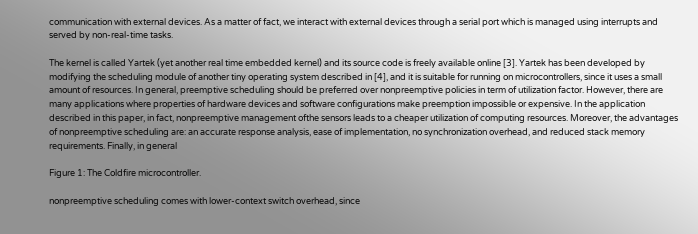communication with external devices. As a matter of fact, we interact with external devices through a serial port which is managed using interrupts and served by non-real-time tasks.

The kernel is called Yartek (yet another real time embedded kernel) and its source code is freely available online [3]. Yartek has been developed by modifying the scheduling module of another tiny operating system described in [4], and it is suitable for running on microcontrollers, since it uses a small amount of resources. In general, preemptive scheduling should be preferred over nonpreemptive policies in term of utilization factor. However, there are many applications where properties of hardware devices and software configurations make preemption impossible or expensive. In the application described in this paper, in fact, nonpreemptive management ofthe sensors leads to a cheaper utilization of computing resources. Moreover, the advantages of nonpreemptive scheduling are: an accurate response analysis, ease of implementation, no synchronization overhead, and reduced stack memory requirements. Finally, in general

Figure 1: The Coldfire microcontroller.

nonpreemptive scheduling comes with lower-context switch overhead, since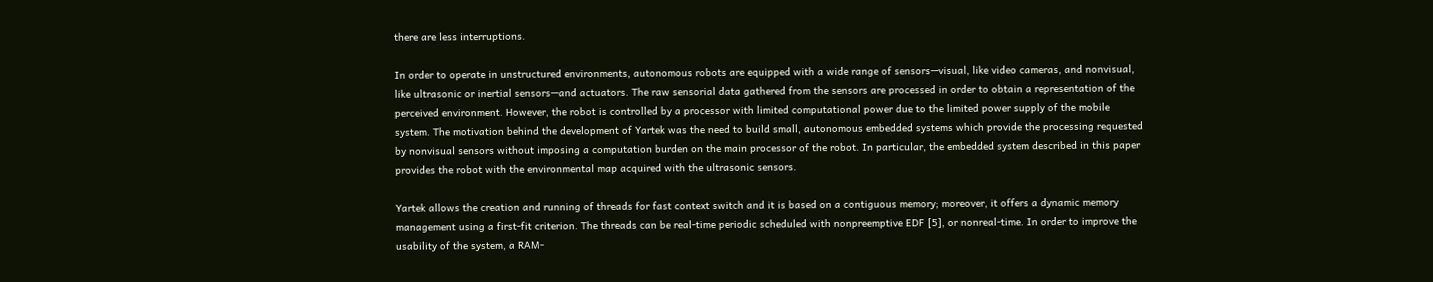there are less interruptions.

In order to operate in unstructured environments, autonomous robots are equipped with a wide range of sensors—visual, like video cameras, and nonvisual, like ultrasonic or inertial sensors—and actuators. The raw sensorial data gathered from the sensors are processed in order to obtain a representation of the perceived environment. However, the robot is controlled by a processor with limited computational power due to the limited power supply of the mobile system. The motivation behind the development of Yartek was the need to build small, autonomous embedded systems which provide the processing requested by nonvisual sensors without imposing a computation burden on the main processor of the robot. In particular, the embedded system described in this paper provides the robot with the environmental map acquired with the ultrasonic sensors.

Yartek allows the creation and running of threads for fast context switch and it is based on a contiguous memory; moreover, it offers a dynamic memory management using a first-fit criterion. The threads can be real-time periodic scheduled with nonpreemptive EDF [5], or nonreal-time. In order to improve the usability of the system, a RAM-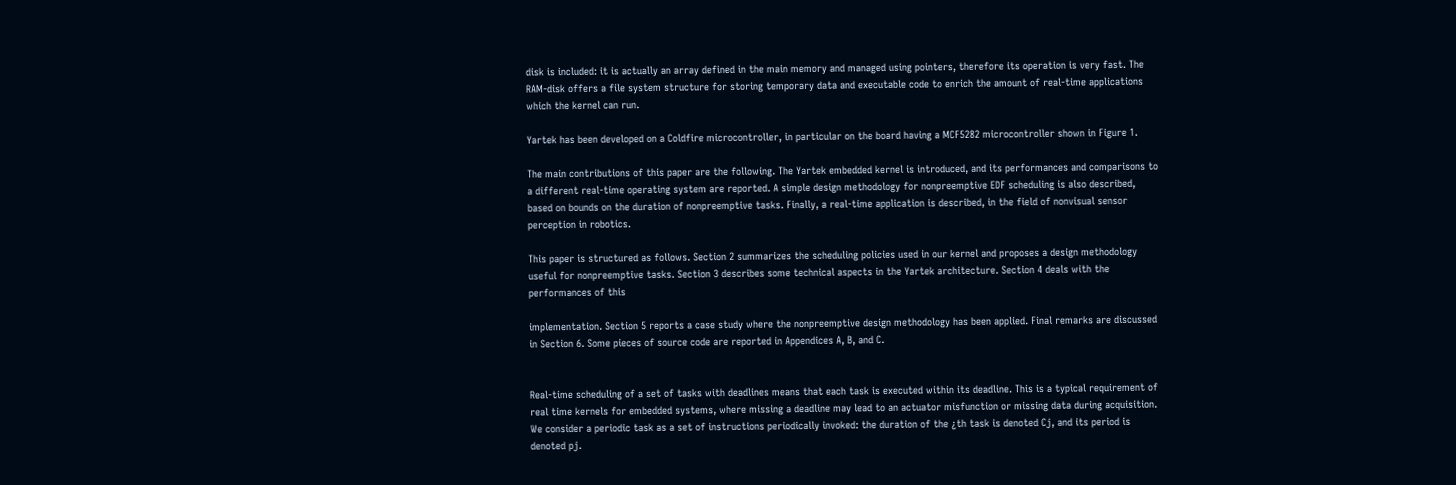disk is included: it is actually an array defined in the main memory and managed using pointers, therefore its operation is very fast. The RAM-disk offers a file system structure for storing temporary data and executable code to enrich the amount of real-time applications which the kernel can run.

Yartek has been developed on a Coldfire microcontroller, in particular on the board having a MCF5282 microcontroller shown in Figure 1.

The main contributions of this paper are the following. The Yartek embedded kernel is introduced, and its performances and comparisons to a different real-time operating system are reported. A simple design methodology for nonpreemptive EDF scheduling is also described, based on bounds on the duration of nonpreemptive tasks. Finally, a real-time application is described, in the field of nonvisual sensor perception in robotics.

This paper is structured as follows. Section 2 summarizes the scheduling policies used in our kernel and proposes a design methodology useful for nonpreemptive tasks. Section 3 describes some technical aspects in the Yartek architecture. Section 4 deals with the performances of this

implementation. Section 5 reports a case study where the nonpreemptive design methodology has been applied. Final remarks are discussed in Section 6. Some pieces of source code are reported in Appendices A, B, and C.


Real-time scheduling of a set of tasks with deadlines means that each task is executed within its deadline. This is a typical requirement of real time kernels for embedded systems, where missing a deadline may lead to an actuator misfunction or missing data during acquisition. We consider a periodic task as a set of instructions periodically invoked: the duration of the ¿th task is denoted Cj, and its period is denoted pj.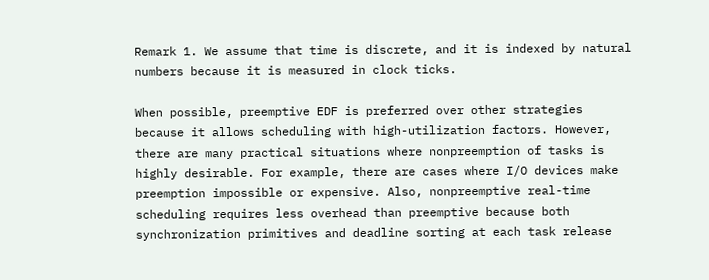Remark 1. We assume that time is discrete, and it is indexed by natural numbers because it is measured in clock ticks.

When possible, preemptive EDF is preferred over other strategies because it allows scheduling with high-utilization factors. However, there are many practical situations where nonpreemption of tasks is highly desirable. For example, there are cases where I/O devices make preemption impossible or expensive. Also, nonpreemptive real-time scheduling requires less overhead than preemptive because both synchronization primitives and deadline sorting at each task release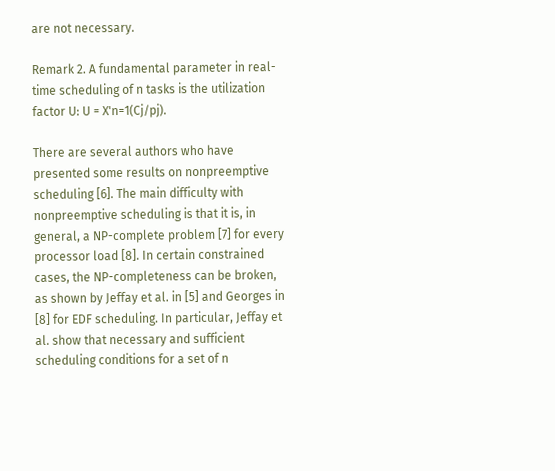are not necessary.

Remark 2. A fundamental parameter in real-time scheduling of n tasks is the utilization factor U: U = X'n=1(Cj/pj).

There are several authors who have presented some results on nonpreemptive scheduling [6]. The main difficulty with nonpreemptive scheduling is that it is, in general, a NP-complete problem [7] for every processor load [8]. In certain constrained cases, the NP-completeness can be broken, as shown by Jeffay et al. in [5] and Georges in [8] for EDF scheduling. In particular, Jeffay et al. show that necessary and sufficient scheduling conditions for a set of n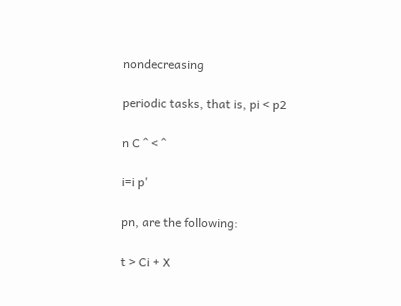nondecreasing

periodic tasks, that is, pi < p2

n C ^ < ^

i=i p'

pn, are the following:

t > Ci + X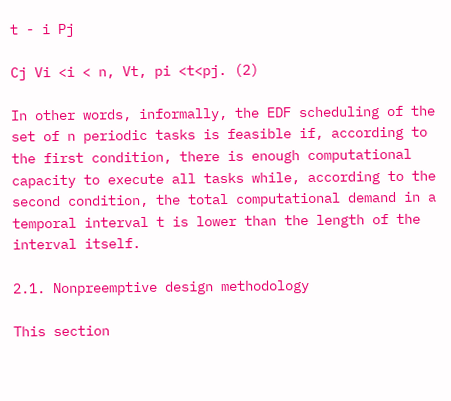t - i Pj

Cj Vi <i < n, Vt, pi <t<pj. (2)

In other words, informally, the EDF scheduling of the set of n periodic tasks is feasible if, according to the first condition, there is enough computational capacity to execute all tasks while, according to the second condition, the total computational demand in a temporal interval t is lower than the length of the interval itself.

2.1. Nonpreemptive design methodology

This section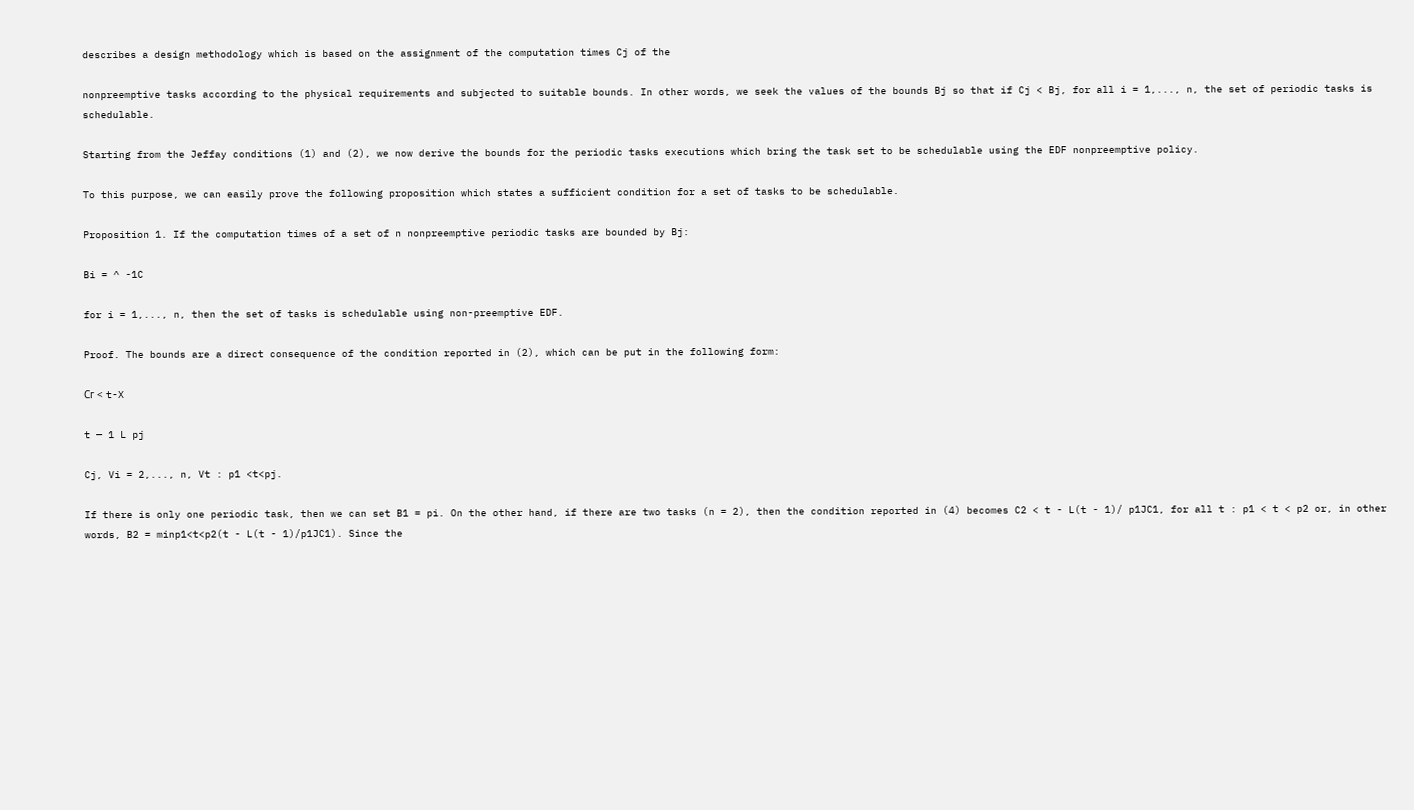describes a design methodology which is based on the assignment of the computation times Cj of the

nonpreemptive tasks according to the physical requirements and subjected to suitable bounds. In other words, we seek the values of the bounds Bj so that if Cj < Bj, for all i = 1,..., n, the set of periodic tasks is schedulable.

Starting from the Jeffay conditions (1) and (2), we now derive the bounds for the periodic tasks executions which bring the task set to be schedulable using the EDF nonpreemptive policy.

To this purpose, we can easily prove the following proposition which states a sufficient condition for a set of tasks to be schedulable.

Proposition 1. If the computation times of a set of n nonpreemptive periodic tasks are bounded by Bj:

Bi = ^ -1C

for i = 1,..., n, then the set of tasks is schedulable using non-preemptive EDF.

Proof. The bounds are a direct consequence of the condition reported in (2), which can be put in the following form:

Сг < t-X

t — 1 L pj

Cj, Vi = 2,..., n, Vt : p1 <t<pj.

If there is only one periodic task, then we can set B1 = pi. On the other hand, if there are two tasks (n = 2), then the condition reported in (4) becomes C2 < t - L(t - 1)/ p1JC1, for all t : p1 < t < p2 or, in other words, B2 = minp1<t<p2(t - L(t - 1)/p1JC1). Since the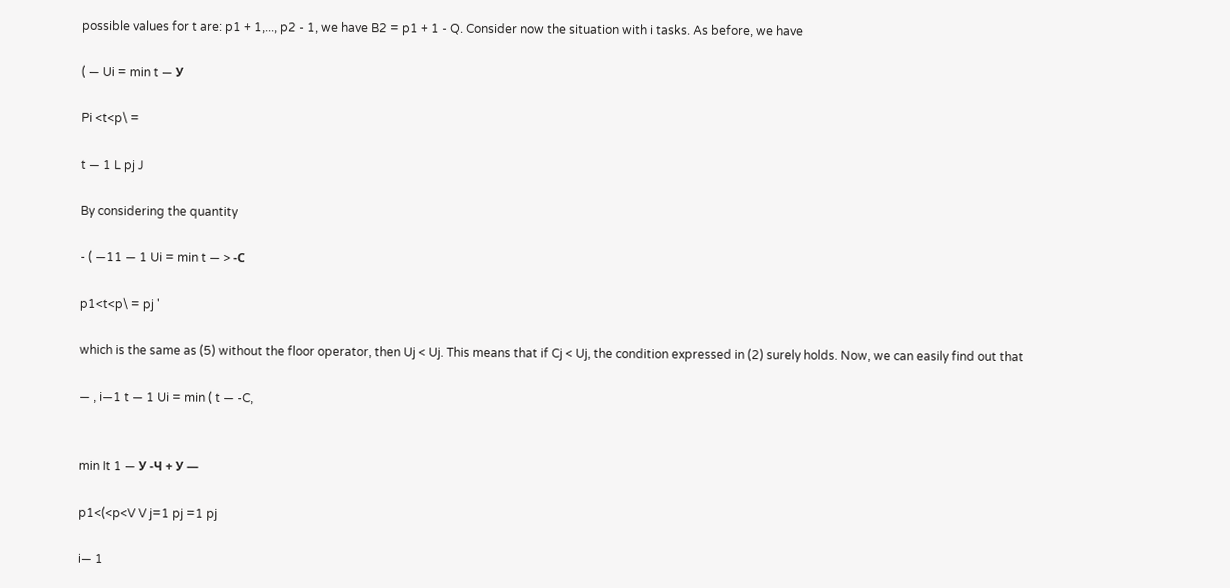possible values for t are: p1 + 1,..., p2 - 1, we have B2 = p1 + 1 - Q. Consider now the situation with i tasks. As before, we have

( — Ui = min t — У

Pi <t<p\ =

t — 1 L pj J

By considering the quantity

- ( —11 — 1 Ui = min t — > -С

p1<t<p\ = pj '

which is the same as (5) without the floor operator, then Uj < Uj. This means that if Cj < Uj, the condition expressed in (2) surely holds. Now, we can easily find out that

— , i—1 t — 1 Ui = min ( t — -C,


min It 1 — У -Ч + У —

p1<(<p<V V j=1 pj =1 pj

i— 1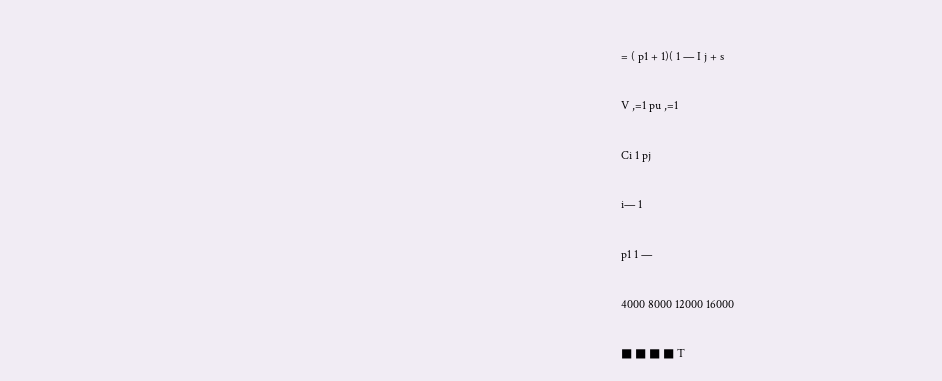= ( p1 + 1)( 1 — I j + s

V ,=1 pu ,=1

Ci 1 pj

i— 1

p1 1 —

4000 8000 12000 16000

■ ■ ■ ■ T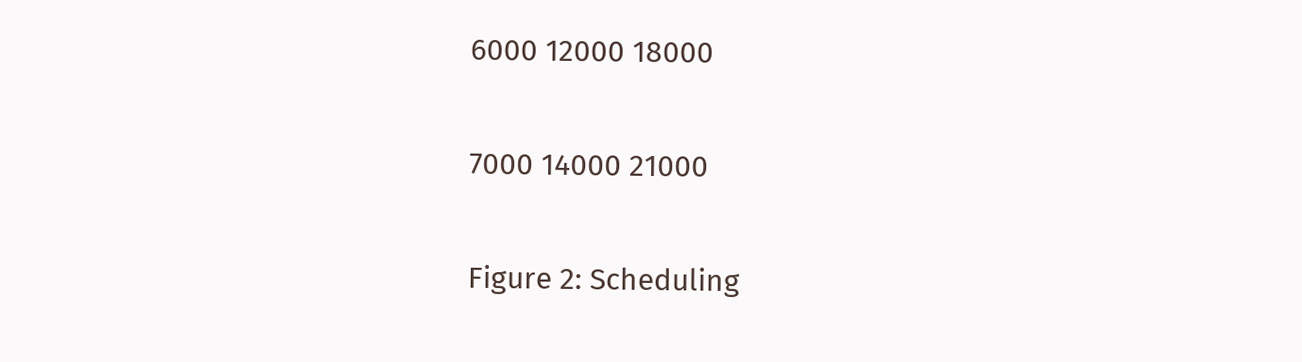6000 12000 18000

7000 14000 21000

Figure 2: Scheduling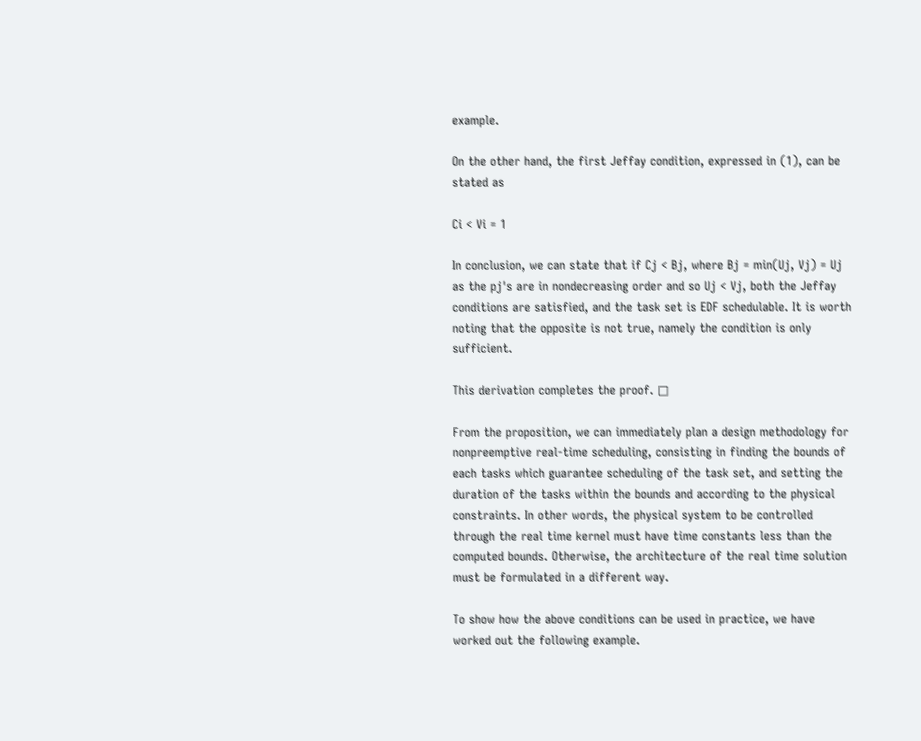example.

On the other hand, the first Jeffay condition, expressed in (1), can be stated as

Ci < Vi = 1

In conclusion, we can state that if Cj < Bj, where Bj = min(Uj, Vj) = Uj as the pj's are in nondecreasing order and so Uj < Vj, both the Jeffay conditions are satisfied, and the task set is EDF schedulable. It is worth noting that the opposite is not true, namely the condition is only sufficient.

This derivation completes the proof. □

From the proposition, we can immediately plan a design methodology for nonpreemptive real-time scheduling, consisting in finding the bounds of each tasks which guarantee scheduling of the task set, and setting the duration of the tasks within the bounds and according to the physical constraints. In other words, the physical system to be controlled through the real time kernel must have time constants less than the computed bounds. Otherwise, the architecture of the real time solution must be formulated in a different way.

To show how the above conditions can be used in practice, we have worked out the following example.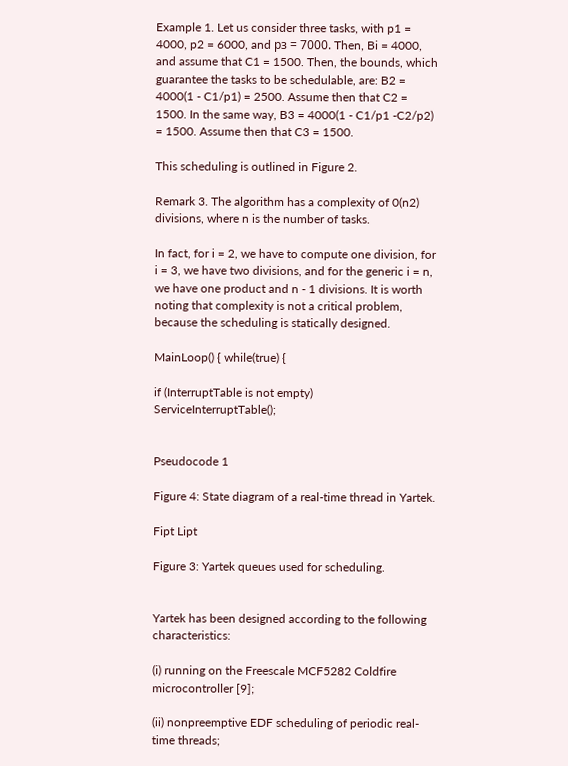Example 1. Let us consider three tasks, with p1 = 4000, p2 = 6000, and рз = 7000. Then, Bi = 4000, and assume that C1 = 1500. Then, the bounds, which guarantee the tasks to be schedulable, are: B2 = 4000(1 - C1/p1) = 2500. Assume then that C2 = 1500. In the same way, B3 = 4000(1 - C1/p1 -C2/p2) = 1500. Assume then that C3 = 1500.

This scheduling is outlined in Figure 2.

Remark 3. The algorithm has a complexity of 0(n2) divisions, where n is the number of tasks.

In fact, for i = 2, we have to compute one division, for i = 3, we have two divisions, and for the generic i = n, we have one product and n - 1 divisions. It is worth noting that complexity is not a critical problem, because the scheduling is statically designed.

MainLoop() { while(true) {

if (InterruptTable is not empty) ServiceInterruptTable();


Pseudocode 1

Figure 4: State diagram of a real-time thread in Yartek.

Fipt Lipt

Figure 3: Yartek queues used for scheduling.


Yartek has been designed according to the following characteristics:

(i) running on the Freescale MCF5282 Coldfire microcontroller [9];

(ii) nonpreemptive EDF scheduling of periodic real-time threads;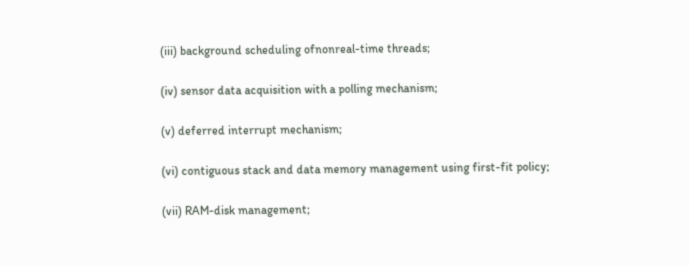(iii) background scheduling ofnonreal-time threads;

(iv) sensor data acquisition with a polling mechanism;

(v) deferred interrupt mechanism;

(vi) contiguous stack and data memory management using first-fit policy;

(vii) RAM-disk management;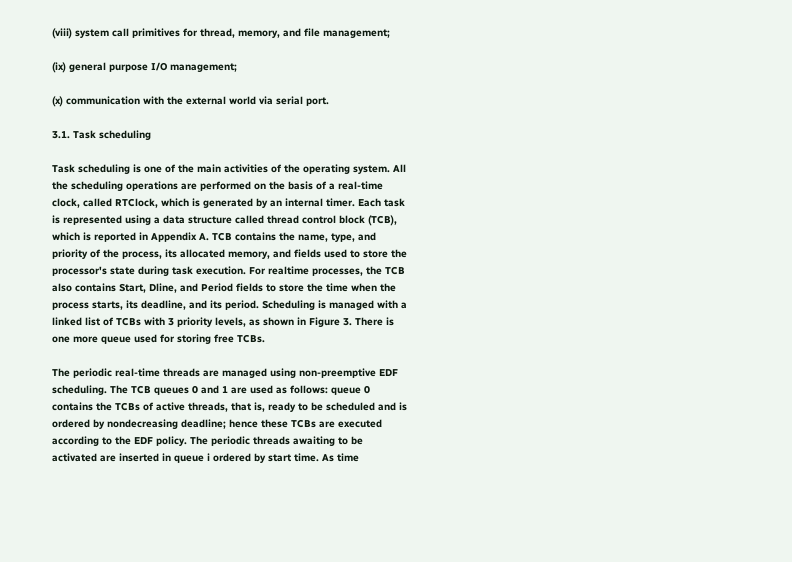(viii) system call primitives for thread, memory, and file management;

(ix) general purpose I/O management;

(x) communication with the external world via serial port.

3.1. Task scheduling

Task scheduling is one of the main activities of the operating system. All the scheduling operations are performed on the basis of a real-time clock, called RTClock, which is generated by an internal timer. Each task is represented using a data structure called thread control block (TCB), which is reported in Appendix A. TCB contains the name, type, and priority of the process, its allocated memory, and fields used to store the processor's state during task execution. For realtime processes, the TCB also contains Start, Dline, and Period fields to store the time when the process starts, its deadline, and its period. Scheduling is managed with a linked list of TCBs with 3 priority levels, as shown in Figure 3. There is one more queue used for storing free TCBs.

The periodic real-time threads are managed using non-preemptive EDF scheduling. The TCB queues 0 and 1 are used as follows: queue 0 contains the TCBs of active threads, that is, ready to be scheduled and is ordered by nondecreasing deadline; hence these TCBs are executed according to the EDF policy. The periodic threads awaiting to be activated are inserted in queue i ordered by start time. As time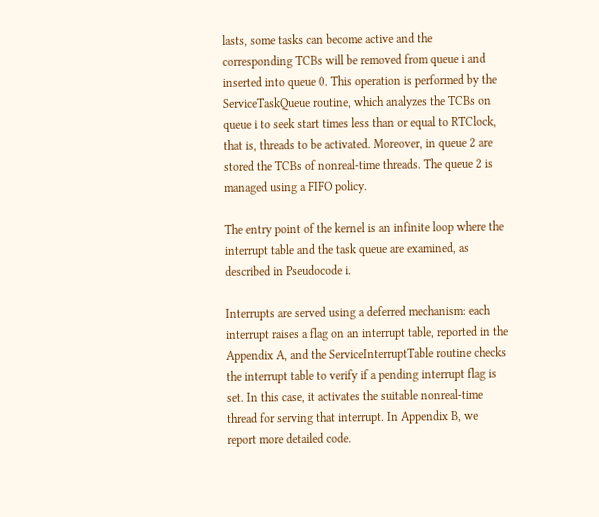lasts, some tasks can become active and the corresponding TCBs will be removed from queue i and inserted into queue 0. This operation is performed by the ServiceTaskQueue routine, which analyzes the TCBs on queue i to seek start times less than or equal to RTClock, that is, threads to be activated. Moreover, in queue 2 are stored the TCBs of nonreal-time threads. The queue 2 is managed using a FIFO policy.

The entry point of the kernel is an infinite loop where the interrupt table and the task queue are examined, as described in Pseudocode i.

Interrupts are served using a deferred mechanism: each interrupt raises a flag on an interrupt table, reported in the Appendix A, and the ServiceInterruptTable routine checks the interrupt table to verify if a pending interrupt flag is set. In this case, it activates the suitable nonreal-time thread for serving that interrupt. In Appendix B, we report more detailed code.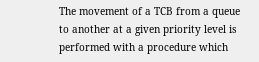The movement of a TCB from a queue to another at a given priority level is performed with a procedure which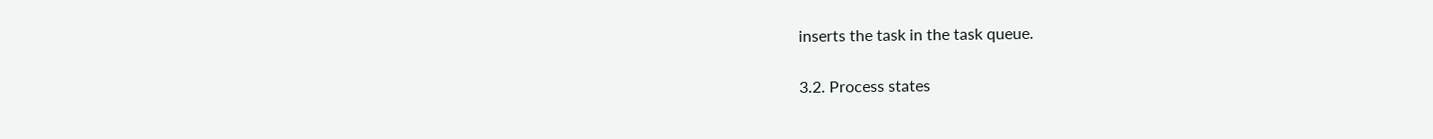inserts the task in the task queue.

3.2. Process states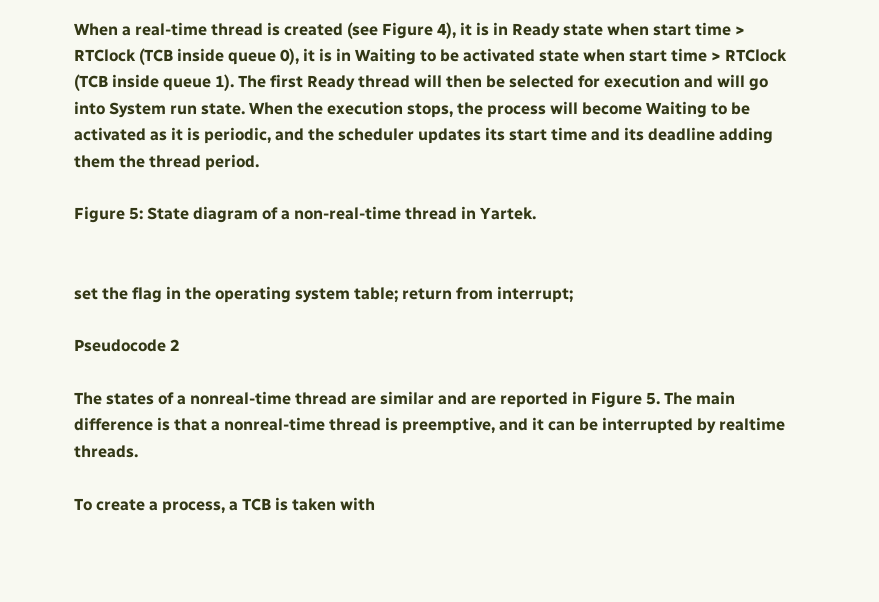When a real-time thread is created (see Figure 4), it is in Ready state when start time > RTClock (TCB inside queue 0), it is in Waiting to be activated state when start time > RTClock (TCB inside queue 1). The first Ready thread will then be selected for execution and will go into System run state. When the execution stops, the process will become Waiting to be activated as it is periodic, and the scheduler updates its start time and its deadline adding them the thread period.

Figure 5: State diagram of a non-real-time thread in Yartek.


set the flag in the operating system table; return from interrupt;

Pseudocode 2

The states of a nonreal-time thread are similar and are reported in Figure 5. The main difference is that a nonreal-time thread is preemptive, and it can be interrupted by realtime threads.

To create a process, a TCB is taken with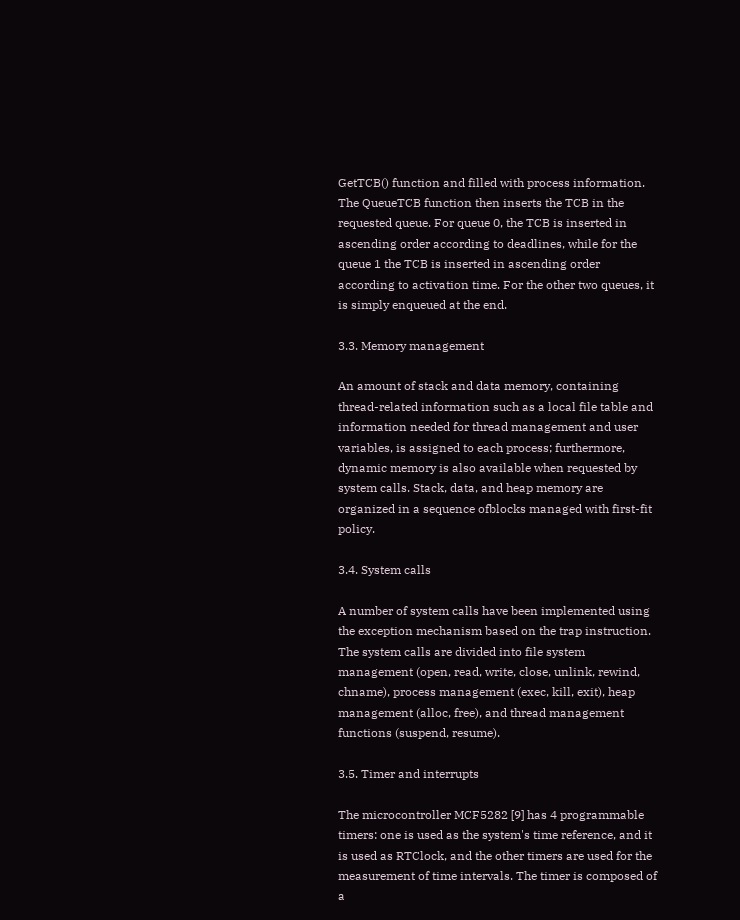GetTCB() function and filled with process information. The QueueTCB function then inserts the TCB in the requested queue. For queue 0, the TCB is inserted in ascending order according to deadlines, while for the queue 1 the TCB is inserted in ascending order according to activation time. For the other two queues, it is simply enqueued at the end.

3.3. Memory management

An amount of stack and data memory, containing thread-related information such as a local file table and information needed for thread management and user variables, is assigned to each process; furthermore, dynamic memory is also available when requested by system calls. Stack, data, and heap memory are organized in a sequence ofblocks managed with first-fit policy.

3.4. System calls

A number of system calls have been implemented using the exception mechanism based on the trap instruction. The system calls are divided into file system management (open, read, write, close, unlink, rewind, chname), process management (exec, kill, exit), heap management (alloc, free), and thread management functions (suspend, resume).

3.5. Timer and interrupts

The microcontroller MCF5282 [9] has 4 programmable timers: one is used as the system's time reference, and it is used as RTClock, and the other timers are used for the measurement of time intervals. The timer is composed of a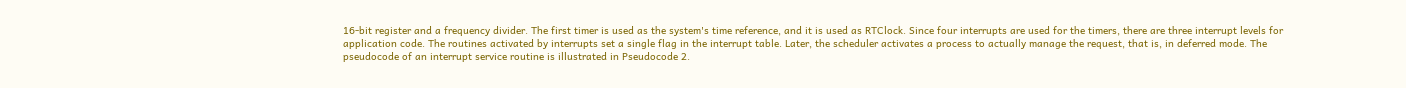16-bit register and a frequency divider. The first timer is used as the system's time reference, and it is used as RTClock. Since four interrupts are used for the timers, there are three interrupt levels for application code. The routines activated by interrupts set a single flag in the interrupt table. Later, the scheduler activates a process to actually manage the request, that is, in deferred mode. The pseudocode of an interrupt service routine is illustrated in Pseudocode 2.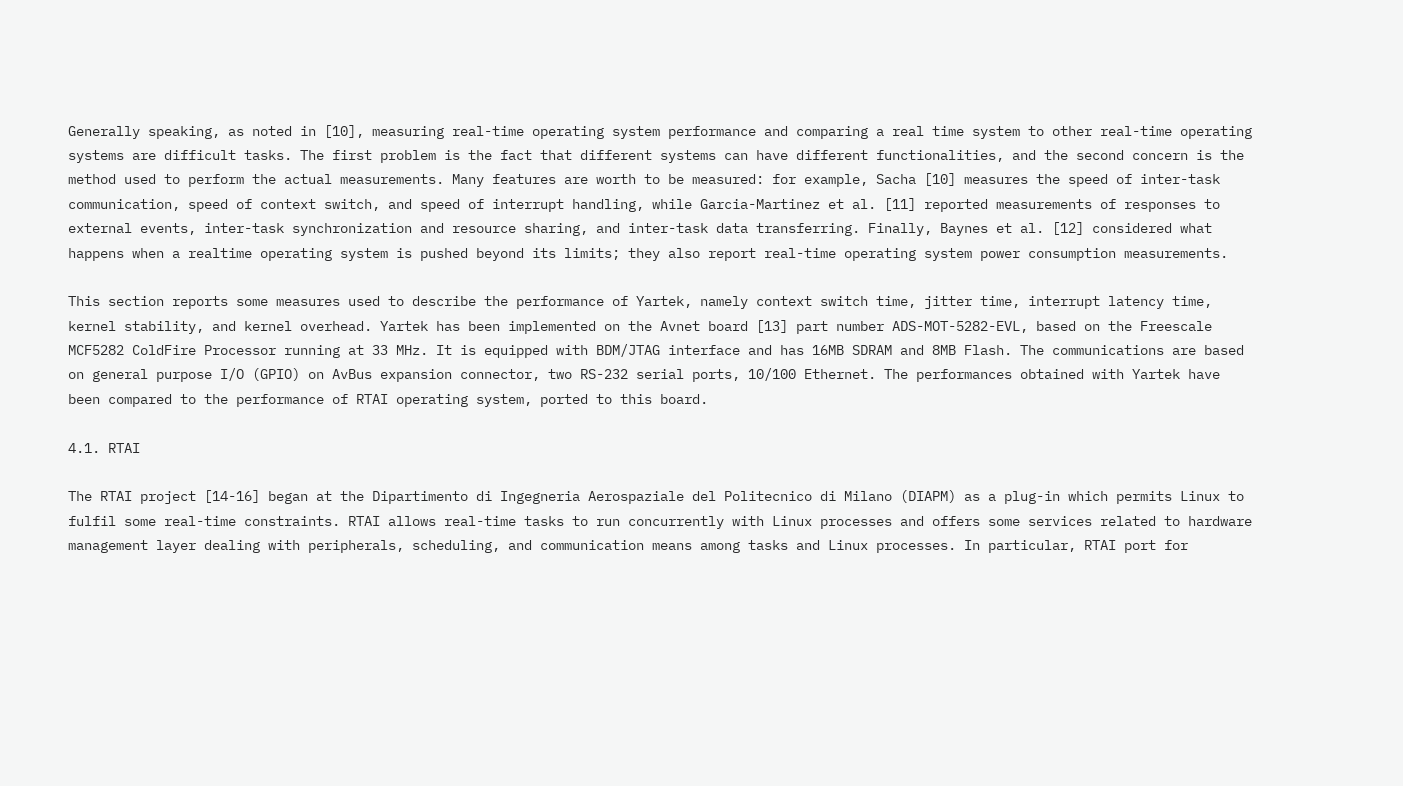Generally speaking, as noted in [10], measuring real-time operating system performance and comparing a real time system to other real-time operating systems are difficult tasks. The first problem is the fact that different systems can have different functionalities, and the second concern is the method used to perform the actual measurements. Many features are worth to be measured: for example, Sacha [10] measures the speed of inter-task communication, speed of context switch, and speed of interrupt handling, while Garcia-Martinez et al. [11] reported measurements of responses to external events, inter-task synchronization and resource sharing, and inter-task data transferring. Finally, Baynes et al. [12] considered what happens when a realtime operating system is pushed beyond its limits; they also report real-time operating system power consumption measurements.

This section reports some measures used to describe the performance of Yartek, namely context switch time, jitter time, interrupt latency time, kernel stability, and kernel overhead. Yartek has been implemented on the Avnet board [13] part number ADS-MOT-5282-EVL, based on the Freescale MCF5282 ColdFire Processor running at 33 MHz. It is equipped with BDM/JTAG interface and has 16MB SDRAM and 8MB Flash. The communications are based on general purpose I/O (GPIO) on AvBus expansion connector, two RS-232 serial ports, 10/100 Ethernet. The performances obtained with Yartek have been compared to the performance of RTAI operating system, ported to this board.

4.1. RTAI

The RTAI project [14-16] began at the Dipartimento di Ingegneria Aerospaziale del Politecnico di Milano (DIAPM) as a plug-in which permits Linux to fulfil some real-time constraints. RTAI allows real-time tasks to run concurrently with Linux processes and offers some services related to hardware management layer dealing with peripherals, scheduling, and communication means among tasks and Linux processes. In particular, RTAI port for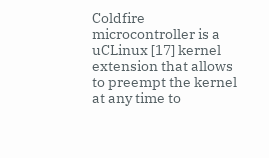Coldfire microcontroller is a uCLinux [17] kernel extension that allows to preempt the kernel at any time to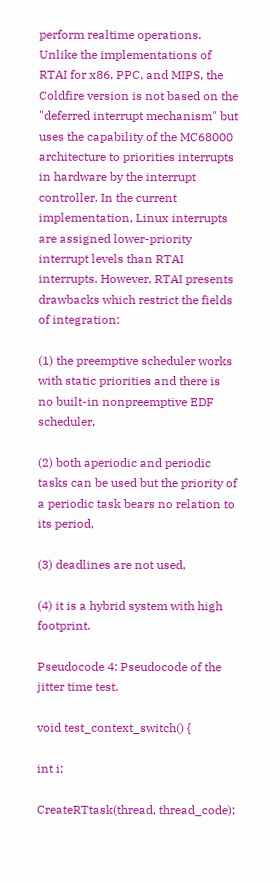perform realtime operations. Unlike the implementations of RTAI for x86, PPC, and MIPS, the Coldfire version is not based on the "deferred interrupt mechanism" but uses the capability of the MC68000 architecture to priorities interrupts in hardware by the interrupt controller. In the current implementation, Linux interrupts are assigned lower-priority interrupt levels than RTAI interrupts. However, RTAI presents drawbacks which restrict the fields of integration:

(1) the preemptive scheduler works with static priorities and there is no built-in nonpreemptive EDF scheduler,

(2) both aperiodic and periodic tasks can be used but the priority of a periodic task bears no relation to its period,

(3) deadlines are not used,

(4) it is a hybrid system with high footprint.

Pseudocode 4: Pseudocode of the jitter time test.

void test_context_switch() {

int i;

CreateRTtask(thread, thread_code);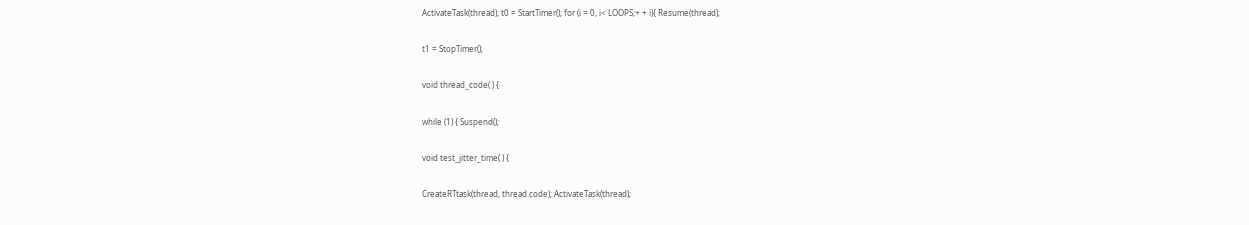ActivateTask(thread); t0 = StartTimer(); for (i = 0, i< LOOPS;+ + i){ Resume(thread);

t1 = StopTimer();

void thread_code( ) {

while (1) { Suspend();

void test_jitter_time( ) {

CreateRTtask(thread, thread.code); ActivateTask(thread);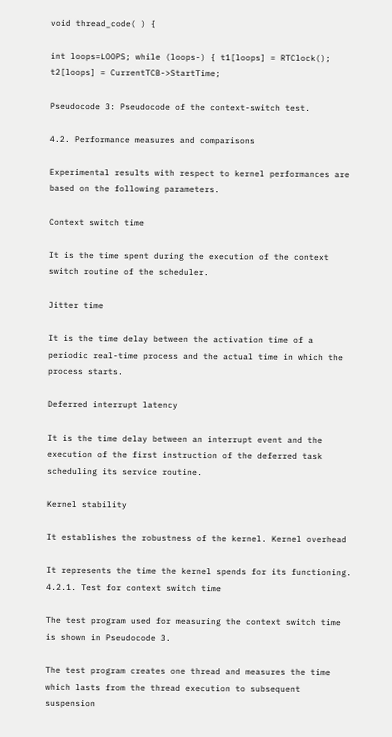void thread_code( ) {

int loops=LOOPS; while (loops-) { t1[loops] = RTClock(); t2[loops] = CurrentTCB->StartTime;

Pseudocode 3: Pseudocode of the context-switch test.

4.2. Performance measures and comparisons

Experimental results with respect to kernel performances are based on the following parameters.

Context switch time

It is the time spent during the execution of the context switch routine of the scheduler.

Jitter time

It is the time delay between the activation time of a periodic real-time process and the actual time in which the process starts.

Deferred interrupt latency

It is the time delay between an interrupt event and the execution of the first instruction of the deferred task scheduling its service routine.

Kernel stability

It establishes the robustness of the kernel. Kernel overhead

It represents the time the kernel spends for its functioning. 4.2.1. Test for context switch time

The test program used for measuring the context switch time is shown in Pseudocode 3.

The test program creates one thread and measures the time which lasts from the thread execution to subsequent suspension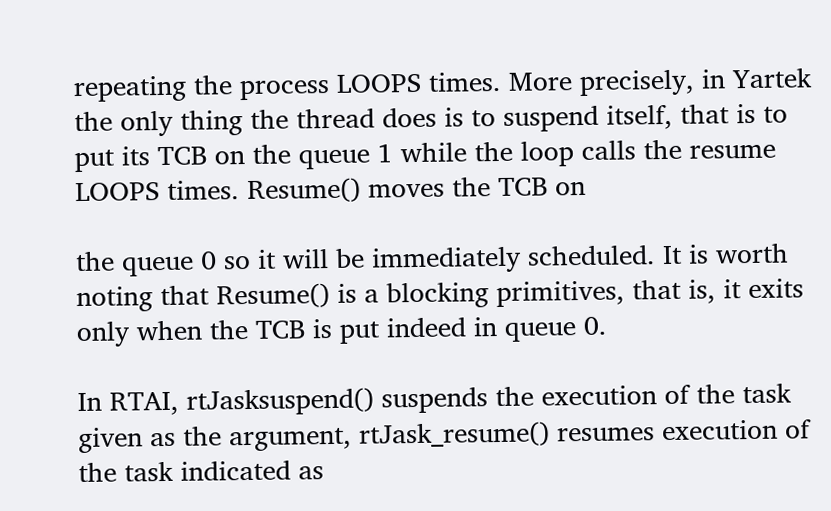repeating the process LOOPS times. More precisely, in Yartek the only thing the thread does is to suspend itself, that is to put its TCB on the queue 1 while the loop calls the resume LOOPS times. Resume() moves the TCB on

the queue 0 so it will be immediately scheduled. It is worth noting that Resume() is a blocking primitives, that is, it exits only when the TCB is put indeed in queue 0.

In RTAI, rtJasksuspend() suspends the execution of the task given as the argument, rtJask_resume() resumes execution of the task indicated as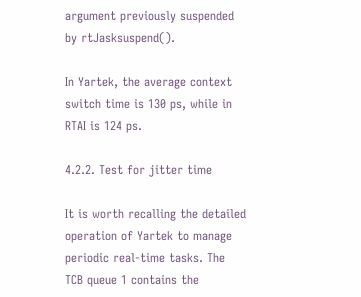argument previously suspended by rtJasksuspend().

In Yartek, the average context switch time is 130 ps, while in RTAI is 124 ps.

4.2.2. Test for jitter time

It is worth recalling the detailed operation of Yartek to manage periodic real-time tasks. The TCB queue 1 contains the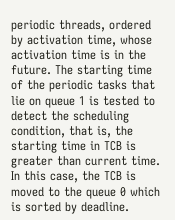periodic threads, ordered by activation time, whose activation time is in the future. The starting time of the periodic tasks that lie on queue 1 is tested to detect the scheduling condition, that is, the starting time in TCB is greater than current time. In this case, the TCB is moved to the queue 0 which is sorted by deadline.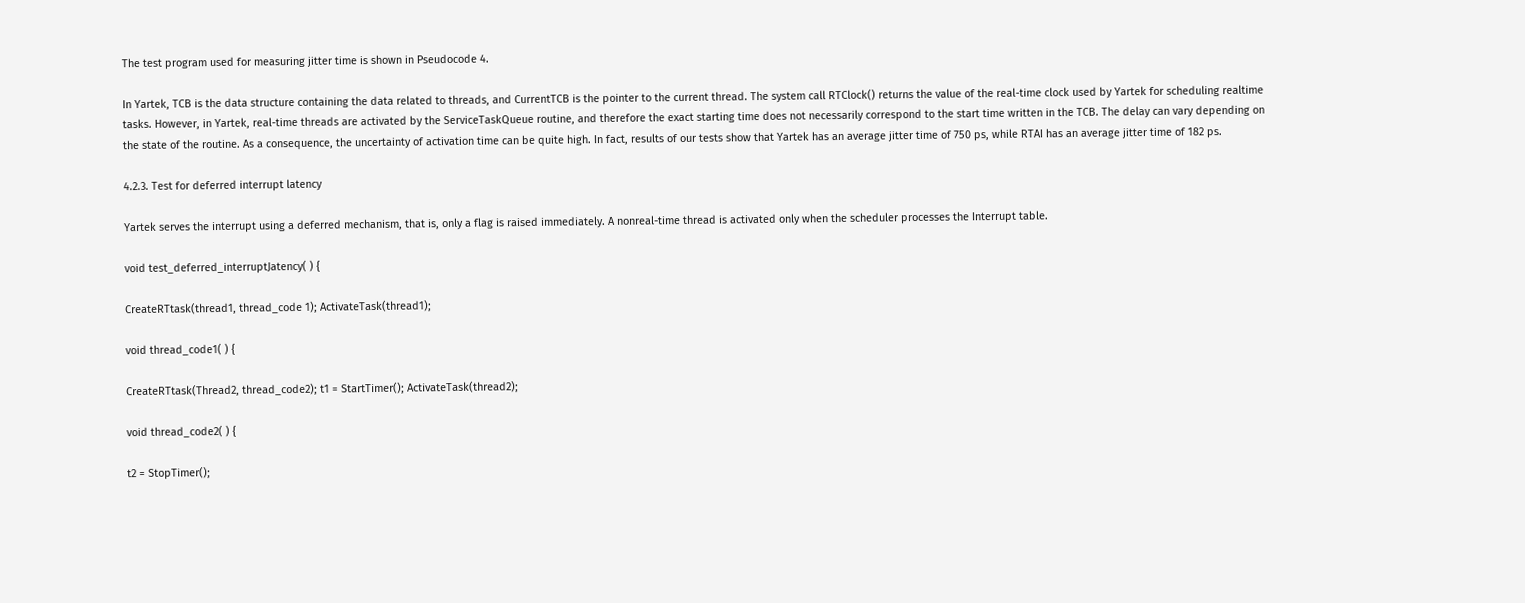The test program used for measuring jitter time is shown in Pseudocode 4.

In Yartek, TCB is the data structure containing the data related to threads, and CurrentTCB is the pointer to the current thread. The system call RTClock() returns the value of the real-time clock used by Yartek for scheduling realtime tasks. However, in Yartek, real-time threads are activated by the ServiceTaskQueue routine, and therefore the exact starting time does not necessarily correspond to the start time written in the TCB. The delay can vary depending on the state of the routine. As a consequence, the uncertainty of activation time can be quite high. In fact, results of our tests show that Yartek has an average jitter time of 750 ps, while RTAI has an average jitter time of 182 ps.

4.2.3. Test for deferred interrupt latency

Yartek serves the interrupt using a deferred mechanism, that is, only a flag is raised immediately. A nonreal-time thread is activated only when the scheduler processes the Interrupt table.

void test_deferred_interruptJatency( ) {

CreateRTtask(thread1, thread_code 1); ActivateTask(thread1);

void thread_code1( ) {

CreateRTtask(Thread2, thread_code2); t1 = StartTimer(); ActivateTask(thread2);

void thread_code2( ) {

t2 = StopTimer();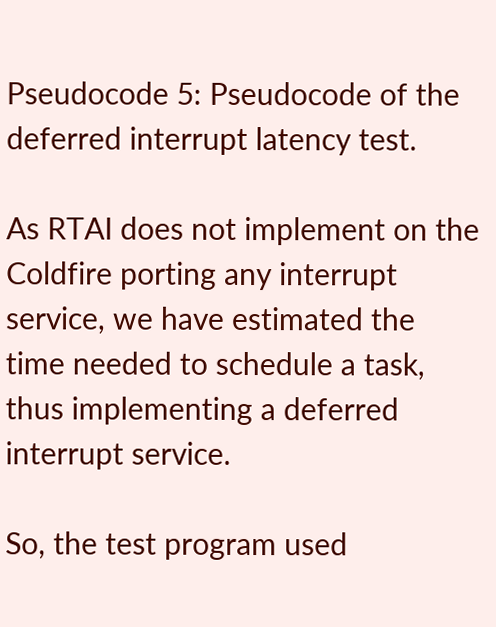Pseudocode 5: Pseudocode of the deferred interrupt latency test.

As RTAI does not implement on the Coldfire porting any interrupt service, we have estimated the time needed to schedule a task, thus implementing a deferred interrupt service.

So, the test program used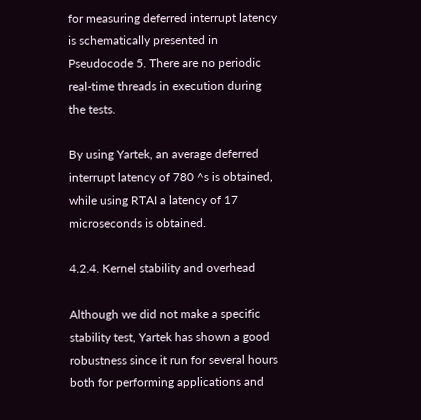for measuring deferred interrupt latency is schematically presented in Pseudocode 5. There are no periodic real-time threads in execution during the tests.

By using Yartek, an average deferred interrupt latency of 780 ^s is obtained, while using RTAI a latency of 17 microseconds is obtained.

4.2.4. Kernel stability and overhead

Although we did not make a specific stability test, Yartek has shown a good robustness since it run for several hours both for performing applications and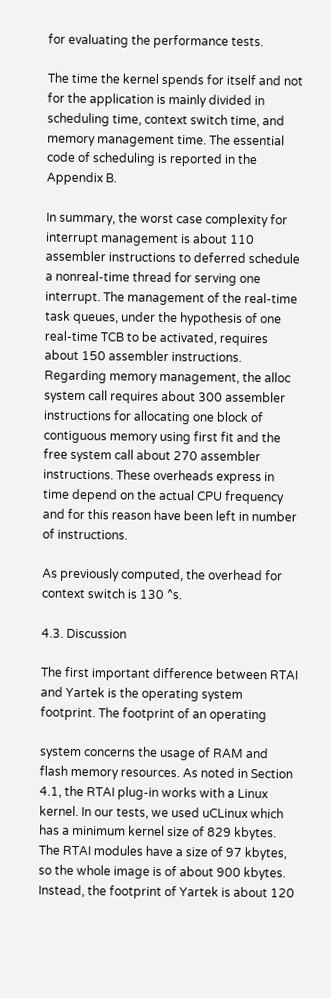for evaluating the performance tests.

The time the kernel spends for itself and not for the application is mainly divided in scheduling time, context switch time, and memory management time. The essential code of scheduling is reported in the Appendix B.

In summary, the worst case complexity for interrupt management is about 110 assembler instructions to deferred schedule a nonreal-time thread for serving one interrupt. The management of the real-time task queues, under the hypothesis of one real-time TCB to be activated, requires about 150 assembler instructions. Regarding memory management, the alloc system call requires about 300 assembler instructions for allocating one block of contiguous memory using first fit and the free system call about 270 assembler instructions. These overheads express in time depend on the actual CPU frequency and for this reason have been left in number of instructions.

As previously computed, the overhead for context switch is 130 ^s.

4.3. Discussion

The first important difference between RTAI and Yartek is the operating system footprint. The footprint of an operating

system concerns the usage of RAM and flash memory resources. As noted in Section 4.1, the RTAI plug-in works with a Linux kernel. In our tests, we used uCLinux which has a minimum kernel size of 829 kbytes. The RTAI modules have a size of 97 kbytes, so the whole image is of about 900 kbytes. Instead, the footprint of Yartek is about 120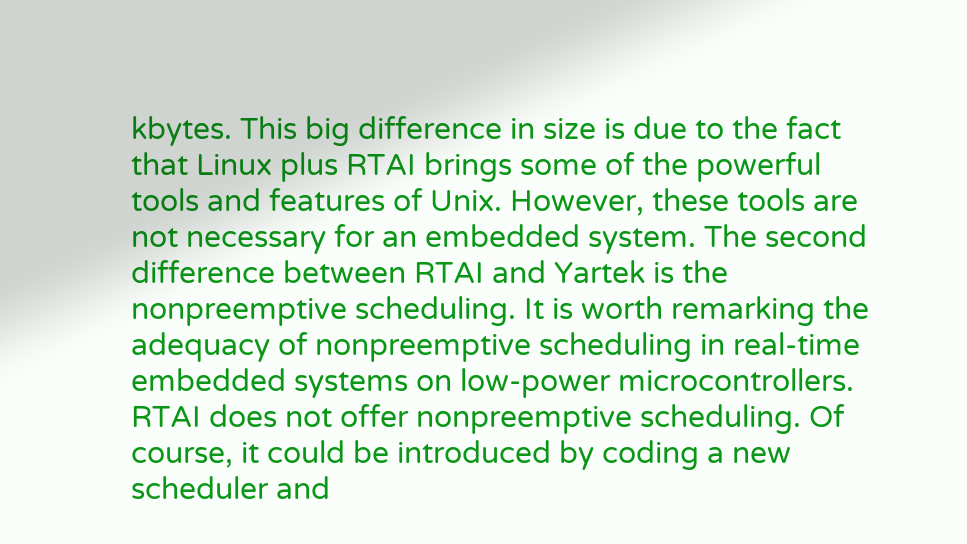kbytes. This big difference in size is due to the fact that Linux plus RTAI brings some of the powerful tools and features of Unix. However, these tools are not necessary for an embedded system. The second difference between RTAI and Yartek is the nonpreemptive scheduling. It is worth remarking the adequacy of nonpreemptive scheduling in real-time embedded systems on low-power microcontrollers. RTAI does not offer nonpreemptive scheduling. Of course, it could be introduced by coding a new scheduler and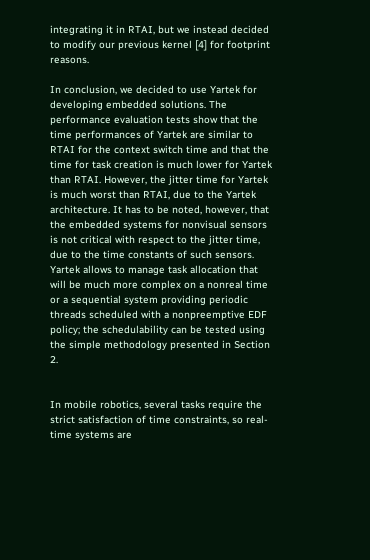integrating it in RTAI, but we instead decided to modify our previous kernel [4] for footprint reasons.

In conclusion, we decided to use Yartek for developing embedded solutions. The performance evaluation tests show that the time performances of Yartek are similar to RTAI for the context switch time and that the time for task creation is much lower for Yartek than RTAI. However, the jitter time for Yartek is much worst than RTAI, due to the Yartek architecture. It has to be noted, however, that the embedded systems for nonvisual sensors is not critical with respect to the jitter time, due to the time constants of such sensors. Yartek allows to manage task allocation that will be much more complex on a nonreal time or a sequential system providing periodic threads scheduled with a nonpreemptive EDF policy; the schedulability can be tested using the simple methodology presented in Section 2.


In mobile robotics, several tasks require the strict satisfaction of time constraints, so real-time systems are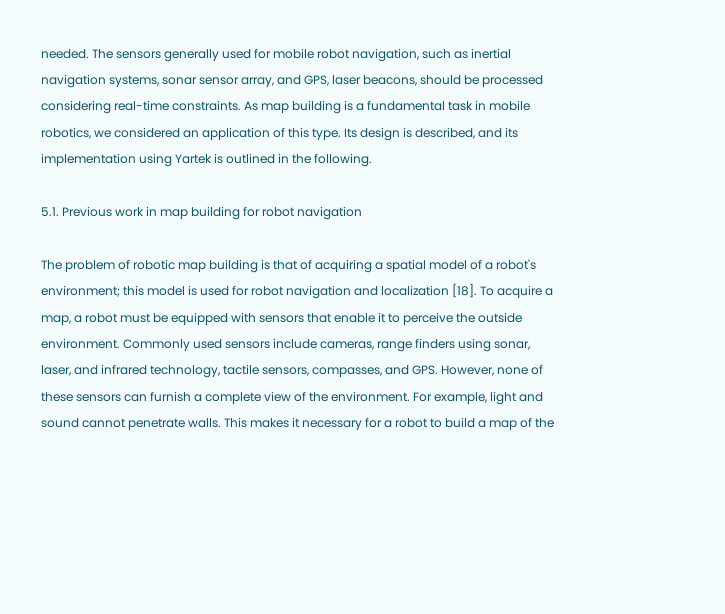needed. The sensors generally used for mobile robot navigation, such as inertial navigation systems, sonar sensor array, and GPS, laser beacons, should be processed considering real-time constraints. As map building is a fundamental task in mobile robotics, we considered an application of this type. Its design is described, and its implementation using Yartek is outlined in the following.

5.1. Previous work in map building for robot navigation

The problem of robotic map building is that of acquiring a spatial model of a robot's environment; this model is used for robot navigation and localization [18]. To acquire a map, a robot must be equipped with sensors that enable it to perceive the outside environment. Commonly used sensors include cameras, range finders using sonar, laser, and infrared technology, tactile sensors, compasses, and GPS. However, none of these sensors can furnish a complete view of the environment. For example, light and sound cannot penetrate walls. This makes it necessary for a robot to build a map of the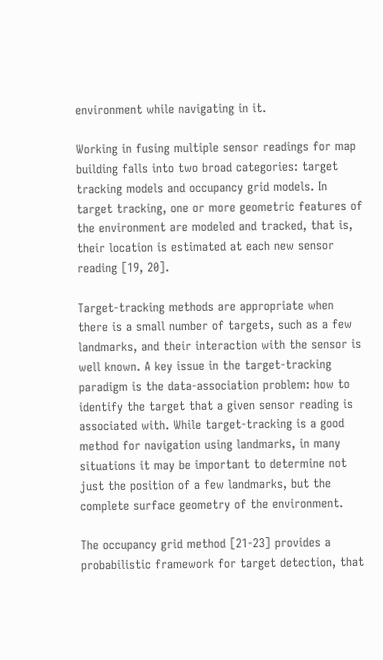environment while navigating in it.

Working in fusing multiple sensor readings for map building falls into two broad categories: target tracking models and occupancy grid models. In target tracking, one or more geometric features of the environment are modeled and tracked, that is, their location is estimated at each new sensor reading [19, 20].

Target-tracking methods are appropriate when there is a small number of targets, such as a few landmarks, and their interaction with the sensor is well known. A key issue in the target-tracking paradigm is the data-association problem: how to identify the target that a given sensor reading is associated with. While target-tracking is a good method for navigation using landmarks, in many situations it may be important to determine not just the position of a few landmarks, but the complete surface geometry of the environment.

The occupancy grid method [21-23] provides a probabilistic framework for target detection, that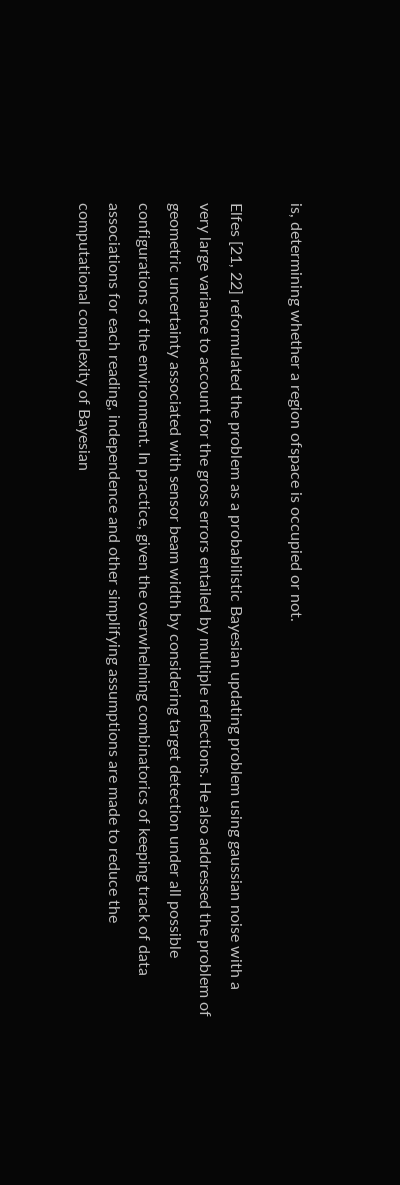is, determining whether a region ofspace is occupied or not.

Elfes [21, 22] reformulated the problem as a probabilistic Bayesian updating problem using gaussian noise with a very large variance to account for the gross errors entailed by multiple reflections. He also addressed the problem of geometric uncertainty associated with sensor beam width by considering target detection under all possible configurations of the environment. In practice, given the overwhelming combinatorics of keeping track of data associations for each reading, independence and other simplifying assumptions are made to reduce the computational complexity of Bayesian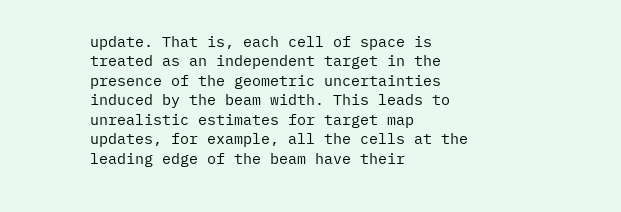update. That is, each cell of space is treated as an independent target in the presence of the geometric uncertainties induced by the beam width. This leads to unrealistic estimates for target map updates, for example, all the cells at the leading edge of the beam have their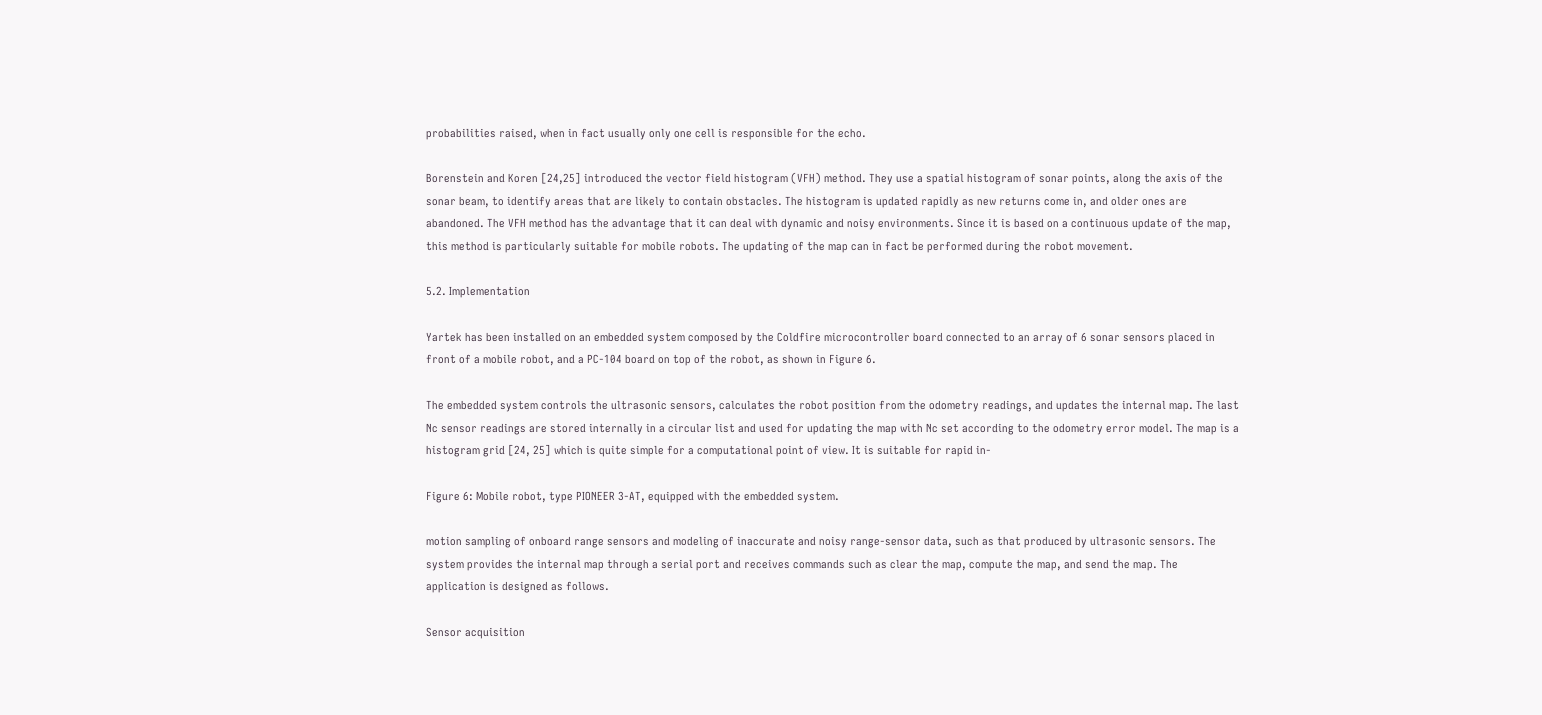probabilities raised, when in fact usually only one cell is responsible for the echo.

Borenstein and Koren [24,25] introduced the vector field histogram (VFH) method. They use a spatial histogram of sonar points, along the axis of the sonar beam, to identify areas that are likely to contain obstacles. The histogram is updated rapidly as new returns come in, and older ones are abandoned. The VFH method has the advantage that it can deal with dynamic and noisy environments. Since it is based on a continuous update of the map, this method is particularly suitable for mobile robots. The updating of the map can in fact be performed during the robot movement.

5.2. Implementation

Yartek has been installed on an embedded system composed by the Coldfire microcontroller board connected to an array of 6 sonar sensors placed in front of a mobile robot, and a PC-104 board on top of the robot, as shown in Figure 6.

The embedded system controls the ultrasonic sensors, calculates the robot position from the odometry readings, and updates the internal map. The last Nc sensor readings are stored internally in a circular list and used for updating the map with Nc set according to the odometry error model. The map is a histogram grid [24, 25] which is quite simple for a computational point of view. It is suitable for rapid in-

Figure 6: Mobile robot, type PIONEER 3-AT, equipped with the embedded system.

motion sampling of onboard range sensors and modeling of inaccurate and noisy range-sensor data, such as that produced by ultrasonic sensors. The system provides the internal map through a serial port and receives commands such as clear the map, compute the map, and send the map. The application is designed as follows.

Sensor acquisition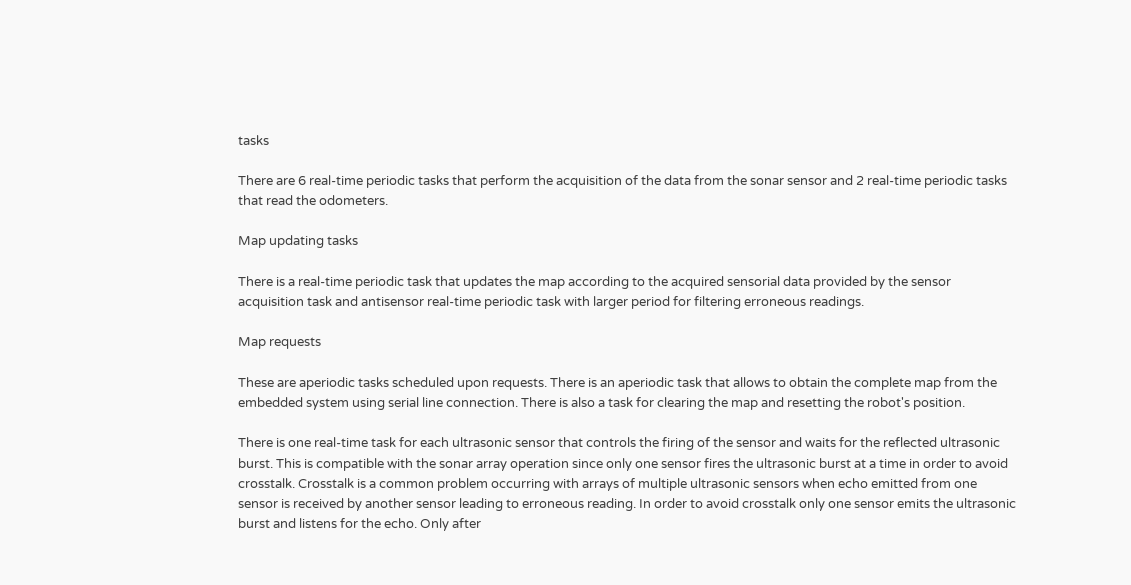tasks

There are 6 real-time periodic tasks that perform the acquisition of the data from the sonar sensor and 2 real-time periodic tasks that read the odometers.

Map updating tasks

There is a real-time periodic task that updates the map according to the acquired sensorial data provided by the sensor acquisition task and antisensor real-time periodic task with larger period for filtering erroneous readings.

Map requests

These are aperiodic tasks scheduled upon requests. There is an aperiodic task that allows to obtain the complete map from the embedded system using serial line connection. There is also a task for clearing the map and resetting the robot's position.

There is one real-time task for each ultrasonic sensor that controls the firing of the sensor and waits for the reflected ultrasonic burst. This is compatible with the sonar array operation since only one sensor fires the ultrasonic burst at a time in order to avoid crosstalk. Crosstalk is a common problem occurring with arrays of multiple ultrasonic sensors when echo emitted from one sensor is received by another sensor leading to erroneous reading. In order to avoid crosstalk only one sensor emits the ultrasonic burst and listens for the echo. Only after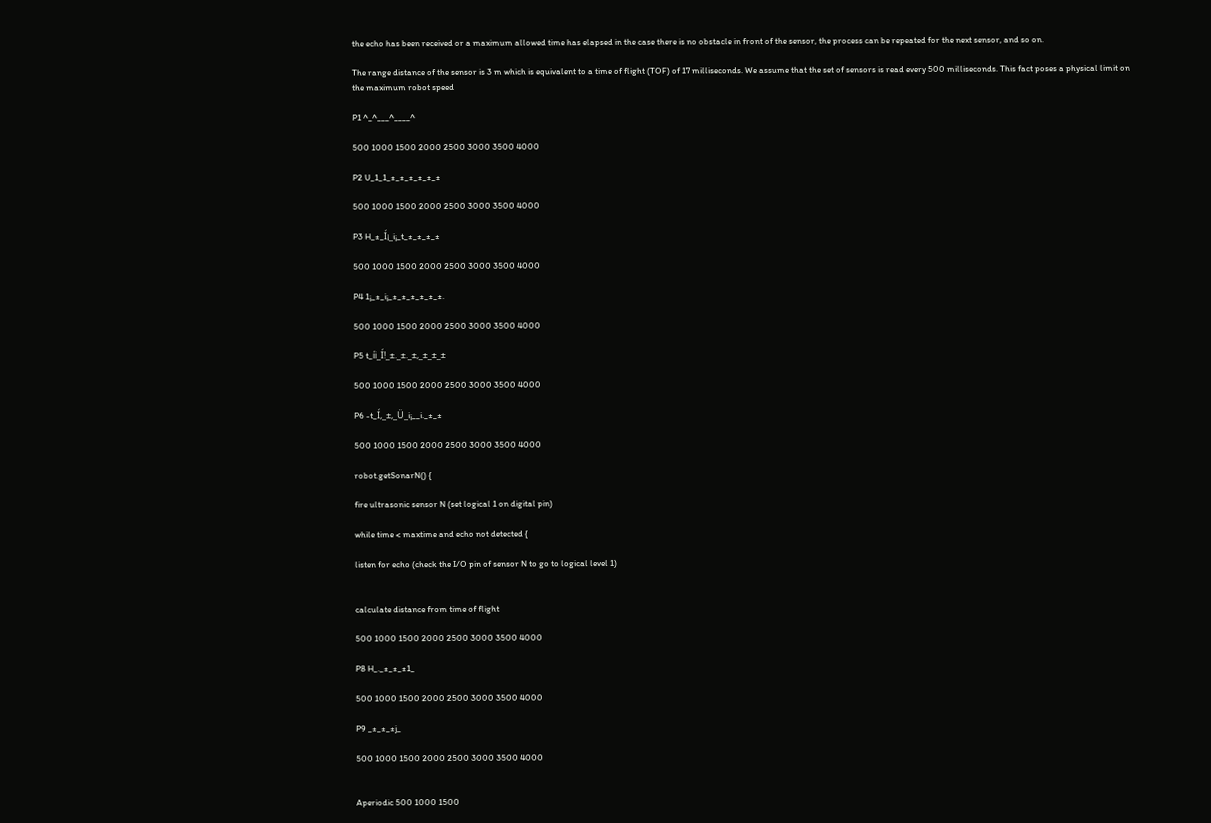the echo has been received or a maximum allowed time has elapsed in the case there is no obstacle in front of the sensor, the process can be repeated for the next sensor, and so on.

The range distance of the sensor is 3 m which is equivalent to a time of flight (TOF) of 17 milliseconds. We assume that the set of sensors is read every 500 milliseconds. This fact poses a physical limit on the maximum robot speed

P1 ^_^___^____^

500 1000 1500 2000 2500 3000 3500 4000

P2 U_1_1_±_±_±_±_±_±

500 1000 1500 2000 2500 3000 3500 4000

P3 H_±_Í¡_i¡_t_±_±_±_±

500 1000 1500 2000 2500 3000 3500 4000

P4 1¡_±_i¡_±_±_±_±_±_±.

500 1000 1500 2000 2500 3000 3500 4000

P5 t_íi_Í!_±._±._±,_±_±_±

500 1000 1500 2000 2500 3000 3500 4000

P6 -t_Í,_±,_Ü_i¡__i._±_±

500 1000 1500 2000 2500 3000 3500 4000

robot.getSonarN() {

fire ultrasonic sensor N (set logical 1 on digital pin)

while time < maxtime and echo not detected {

listen for echo (check the I/O pin of sensor N to go to logical level 1)


calculate distance from time of flight

500 1000 1500 2000 2500 3000 3500 4000

P8 H_._±_±_±1_

500 1000 1500 2000 2500 3000 3500 4000

P9 _±_±_±j_

500 1000 1500 2000 2500 3000 3500 4000


Aperiodic 500 1000 1500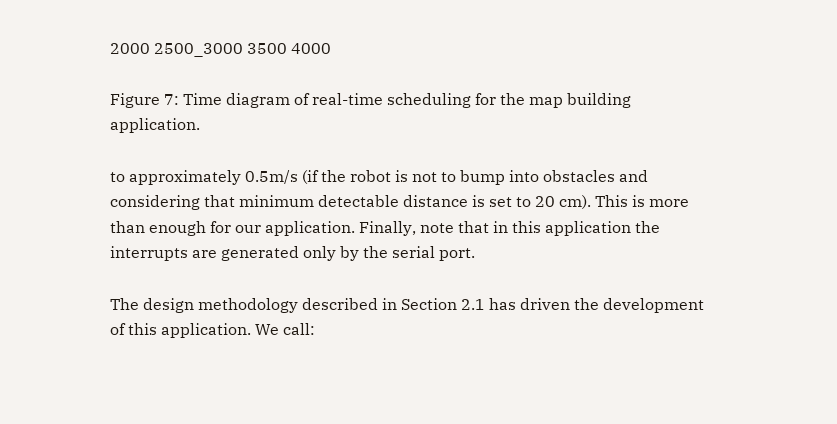2000 2500_3000 3500 4000

Figure 7: Time diagram of real-time scheduling for the map building application.

to approximately 0.5m/s (if the robot is not to bump into obstacles and considering that minimum detectable distance is set to 20 cm). This is more than enough for our application. Finally, note that in this application the interrupts are generated only by the serial port.

The design methodology described in Section 2.1 has driven the development of this application. We call: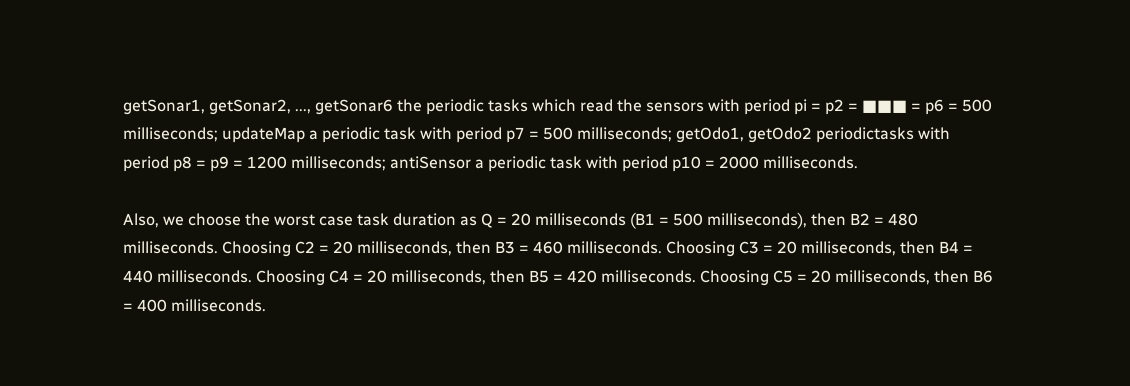getSonar1, getSonar2, ..., getSonar6 the periodic tasks which read the sensors with period pi = p2 = ■■■ = p6 = 500 milliseconds; updateMap a periodic task with period p7 = 500 milliseconds; getOdo1, getOdo2 periodictasks with period p8 = p9 = 1200 milliseconds; antiSensor a periodic task with period p10 = 2000 milliseconds.

Also, we choose the worst case task duration as Q = 20 milliseconds (B1 = 500 milliseconds), then B2 = 480 milliseconds. Choosing C2 = 20 milliseconds, then B3 = 460 milliseconds. Choosing C3 = 20 milliseconds, then B4 = 440 milliseconds. Choosing C4 = 20 milliseconds, then B5 = 420 milliseconds. Choosing C5 = 20 milliseconds, then B6 = 400 milliseconds.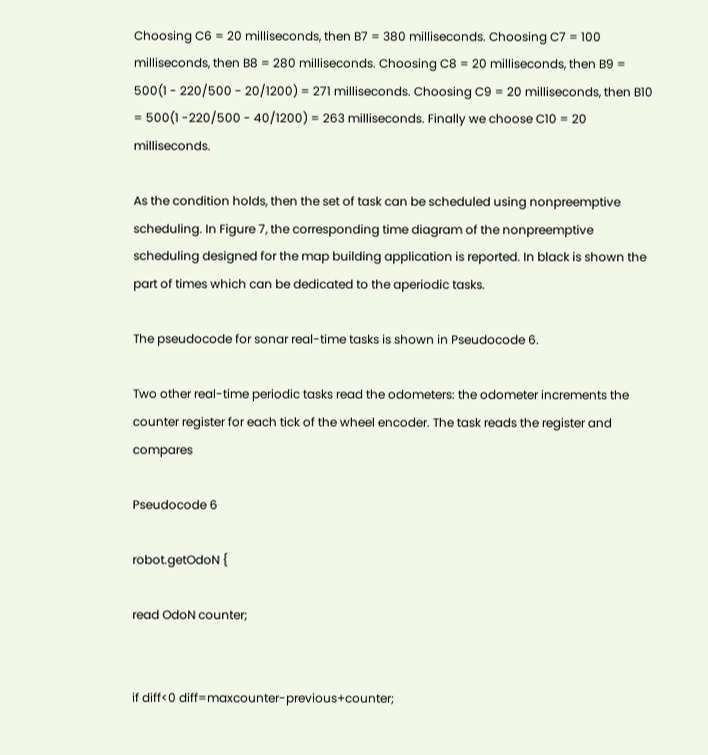Choosing C6 = 20 milliseconds, then B7 = 380 milliseconds. Choosing C7 = 100 milliseconds, then B8 = 280 milliseconds. Choosing C8 = 20 milliseconds, then B9 = 500(1 - 220/500 - 20/1200) = 271 milliseconds. Choosing C9 = 20 milliseconds, then B10 = 500(1 -220/500 - 40/1200) = 263 milliseconds. Finally we choose C10 = 20 milliseconds.

As the condition holds, then the set of task can be scheduled using nonpreemptive scheduling. In Figure 7, the corresponding time diagram of the nonpreemptive scheduling designed for the map building application is reported. In black is shown the part of times which can be dedicated to the aperiodic tasks.

The pseudocode for sonar real-time tasks is shown in Pseudocode 6.

Two other real-time periodic tasks read the odometers: the odometer increments the counter register for each tick of the wheel encoder. The task reads the register and compares

Pseudocode 6

robot.getOdoN {

read OdoN counter;


if diff<0 diff=maxcounter-previous+counter;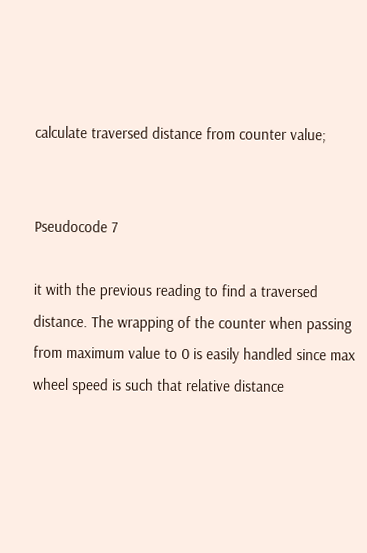calculate traversed distance from counter value;


Pseudocode 7

it with the previous reading to find a traversed distance. The wrapping of the counter when passing from maximum value to 0 is easily handled since max wheel speed is such that relative distance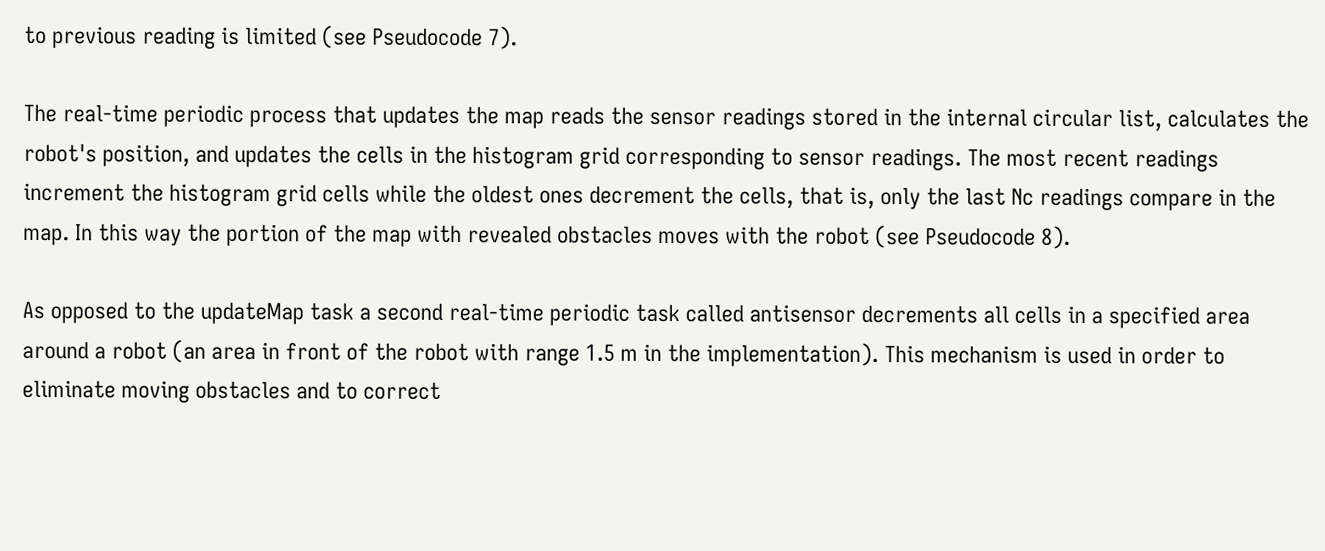to previous reading is limited (see Pseudocode 7).

The real-time periodic process that updates the map reads the sensor readings stored in the internal circular list, calculates the robot's position, and updates the cells in the histogram grid corresponding to sensor readings. The most recent readings increment the histogram grid cells while the oldest ones decrement the cells, that is, only the last Nc readings compare in the map. In this way the portion of the map with revealed obstacles moves with the robot (see Pseudocode 8).

As opposed to the updateMap task a second real-time periodic task called antisensor decrements all cells in a specified area around a robot (an area in front of the robot with range 1.5 m in the implementation). This mechanism is used in order to eliminate moving obstacles and to correct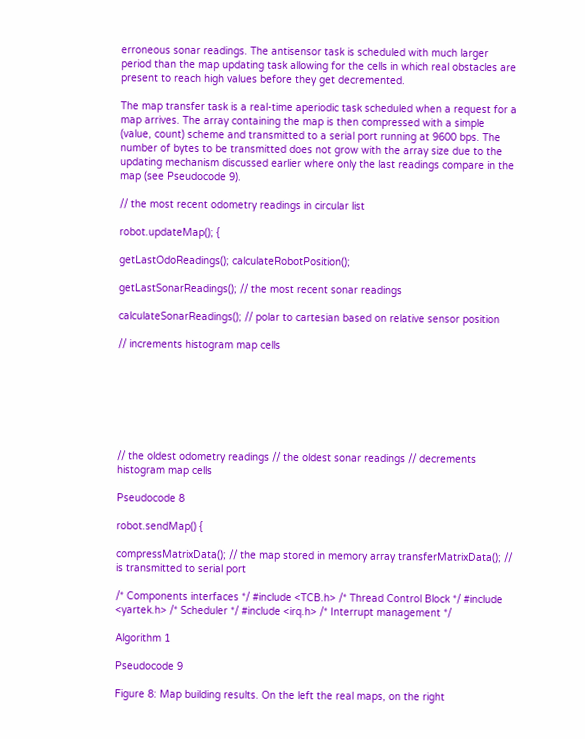erroneous sonar readings. The antisensor task is scheduled with much larger period than the map updating task allowing for the cells in which real obstacles are present to reach high values before they get decremented.

The map transfer task is a real-time aperiodic task scheduled when a request for a map arrives. The array containing the map is then compressed with a simple (value, count) scheme and transmitted to a serial port running at 9600 bps. The number of bytes to be transmitted does not grow with the array size due to the updating mechanism discussed earlier where only the last readings compare in the map (see Pseudocode 9).

// the most recent odometry readings in circular list

robot.updateMap(); {

getLastOdoReadings(); calculateRobotPosition();

getLastSonarReadings(); // the most recent sonar readings

calculateSonarReadings(); // polar to cartesian based on relative sensor position

// increments histogram map cells







// the oldest odometry readings // the oldest sonar readings // decrements histogram map cells

Pseudocode 8

robot.sendMap() {

compressMatrixData(); // the map stored in memory array transferMatrixData(); // is transmitted to serial port

/* Components interfaces */ #include <TCB.h> /* Thread Control Block */ #include <yartek.h> /* Scheduler */ #include <irq.h> /* Interrupt management */

Algorithm 1

Pseudocode 9

Figure 8: Map building results. On the left the real maps, on the right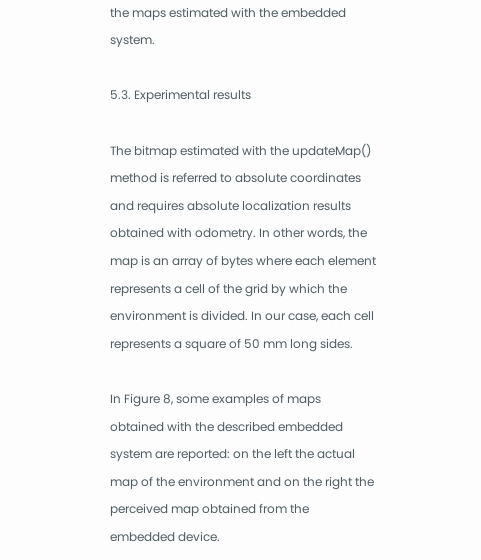the maps estimated with the embedded system.

5.3. Experimental results

The bitmap estimated with the updateMap() method is referred to absolute coordinates and requires absolute localization results obtained with odometry. In other words, the map is an array of bytes where each element represents a cell of the grid by which the environment is divided. In our case, each cell represents a square of 50 mm long sides.

In Figure 8, some examples of maps obtained with the described embedded system are reported: on the left the actual map of the environment and on the right the perceived map obtained from the embedded device.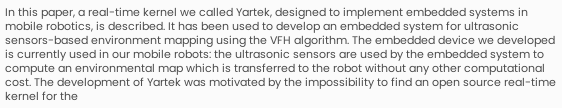In this paper, a real-time kernel we called Yartek, designed to implement embedded systems in mobile robotics, is described. It has been used to develop an embedded system for ultrasonic sensors-based environment mapping using the VFH algorithm. The embedded device we developed is currently used in our mobile robots: the ultrasonic sensors are used by the embedded system to compute an environmental map which is transferred to the robot without any other computational cost. The development of Yartek was motivated by the impossibility to find an open source real-time kernel for the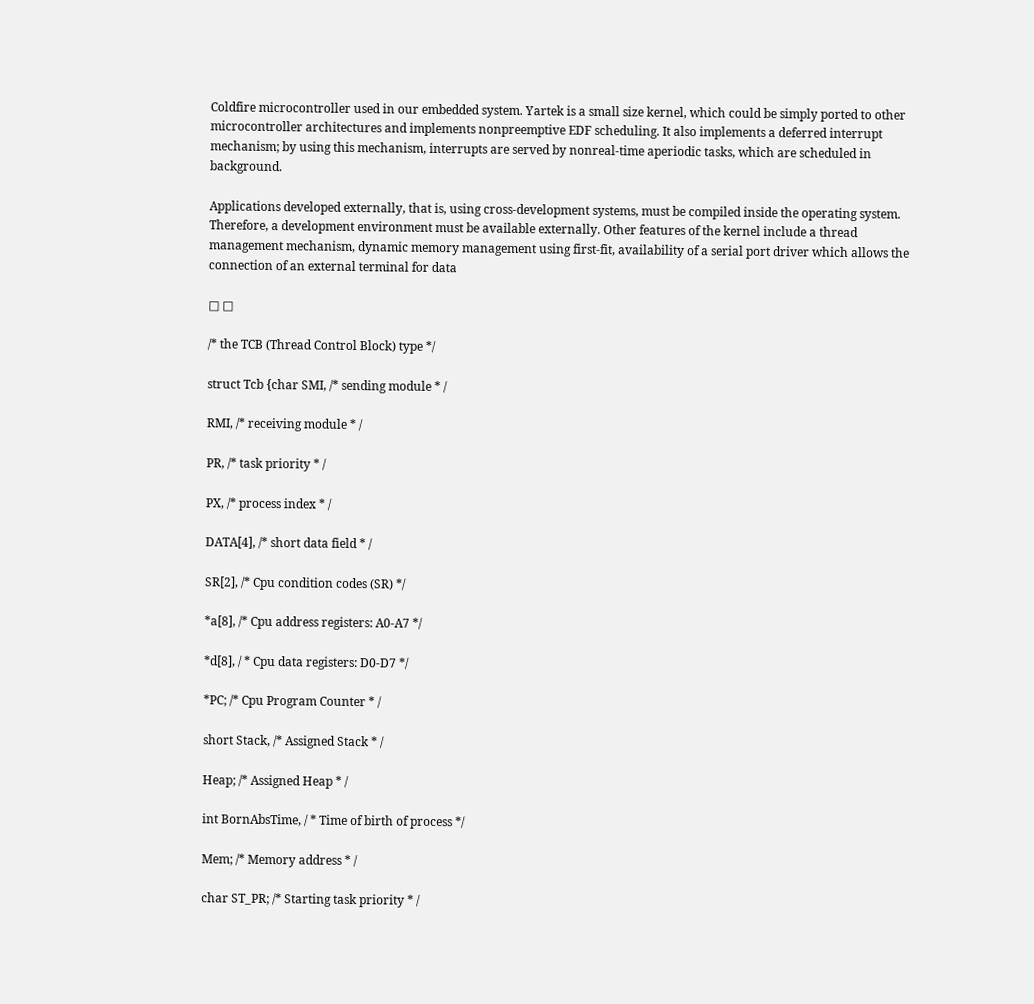Coldfire microcontroller used in our embedded system. Yartek is a small size kernel, which could be simply ported to other microcontroller architectures and implements nonpreemptive EDF scheduling. It also implements a deferred interrupt mechanism; by using this mechanism, interrupts are served by nonreal-time aperiodic tasks, which are scheduled in background.

Applications developed externally, that is, using cross-development systems, must be compiled inside the operating system. Therefore, a development environment must be available externally. Other features of the kernel include a thread management mechanism, dynamic memory management using first-fit, availability of a serial port driver which allows the connection of an external terminal for data

□ □

/* the TCB (Thread Control Block) type */

struct Tcb {char SMI, /* sending module * /

RMI, /* receiving module * /

PR, /* task priority * /

PX, /* process index * /

DATA[4], /* short data field * /

SR[2], /* Cpu condition codes (SR) */

*a[8], /* Cpu address registers: A0-A7 */

*d[8], / * Cpu data registers: D0-D7 */

*PC; /* Cpu Program Counter * /

short Stack, /* Assigned Stack * /

Heap; /* Assigned Heap * /

int BornAbsTime, / * Time of birth of process */

Mem; /* Memory address * /

char ST_PR; /* Starting task priority * /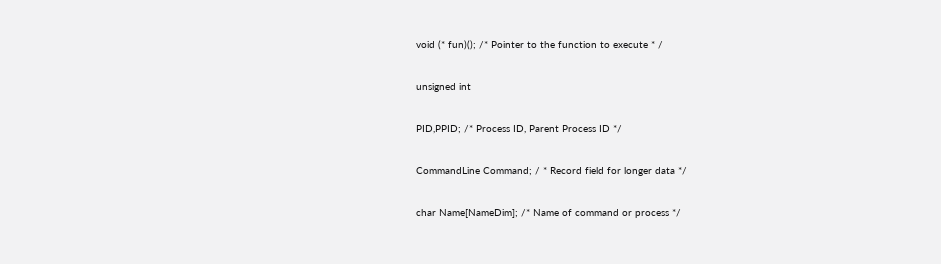void (* fun)(); /* Pointer to the function to execute * /

unsigned int

PID,PPID; /* Process ID, Parent Process ID */

CommandLine Command; / * Record field for longer data */

char Name[NameDim]; /* Name of command or process */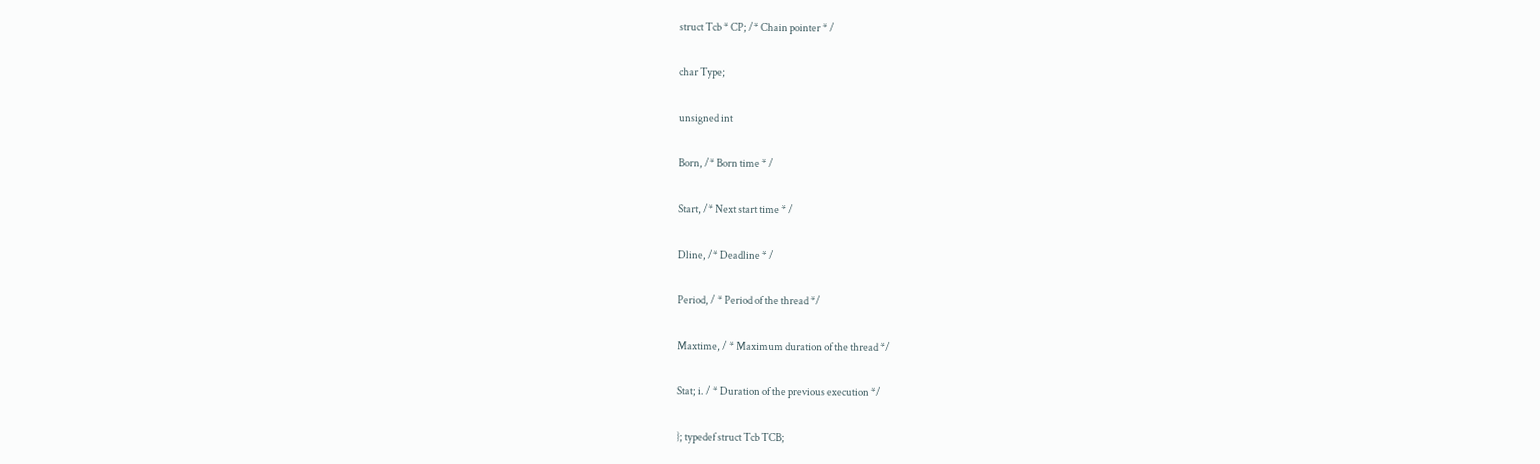struct Tcb * CP; /* Chain pointer * /

char Type;

unsigned int

Born, /* Born time * /

Start, /* Next start time * /

Dline, /* Deadline * /

Period, / * Period of the thread */

Maxtime, / * Maximum duration of the thread */

Stat; i. / * Duration of the previous execution */

}; typedef struct Tcb TCB;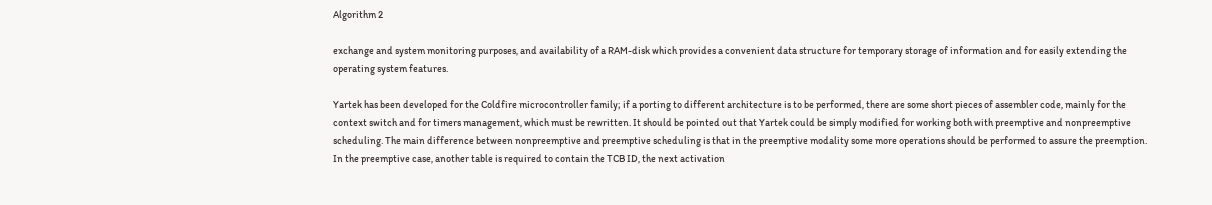Algorithm 2

exchange and system monitoring purposes, and availability of a RAM-disk which provides a convenient data structure for temporary storage of information and for easily extending the operating system features.

Yartek has been developed for the Coldfire microcontroller family; if a porting to different architecture is to be performed, there are some short pieces of assembler code, mainly for the context switch and for timers management, which must be rewritten. It should be pointed out that Yartek could be simply modified for working both with preemptive and nonpreemptive scheduling. The main difference between nonpreemptive and preemptive scheduling is that in the preemptive modality some more operations should be performed to assure the preemption. In the preemptive case, another table is required to contain the TCB ID, the next activation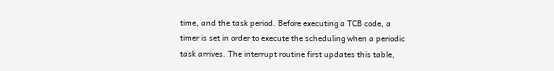time, and the task period. Before executing a TCB code, a timer is set in order to execute the scheduling when a periodic task arrives. The interrupt routine first updates this table,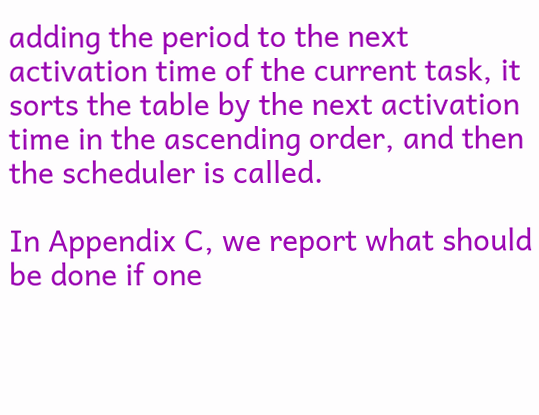adding the period to the next activation time of the current task, it sorts the table by the next activation time in the ascending order, and then the scheduler is called.

In Appendix C, we report what should be done if one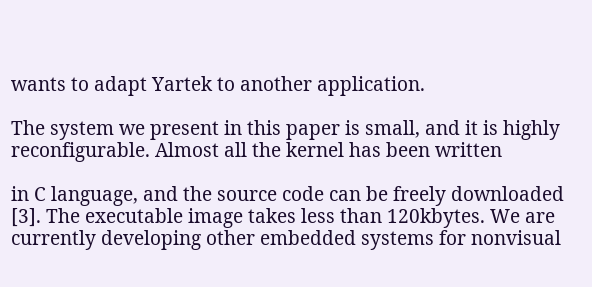wants to adapt Yartek to another application.

The system we present in this paper is small, and it is highly reconfigurable. Almost all the kernel has been written

in C language, and the source code can be freely downloaded [3]. The executable image takes less than 120kbytes. We are currently developing other embedded systems for nonvisual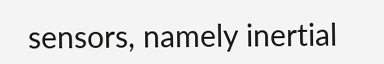sensors, namely inertial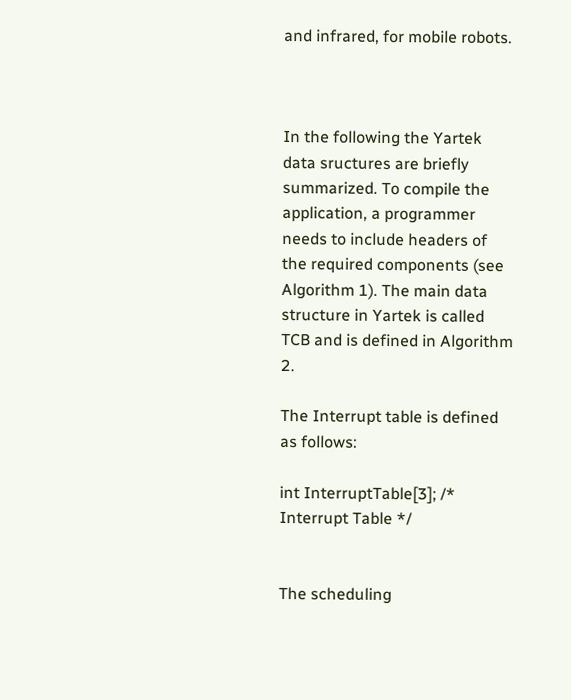and infrared, for mobile robots.



In the following the Yartek data sructures are briefly summarized. To compile the application, a programmer needs to include headers of the required components (see Algorithm 1). The main data structure in Yartek is called TCB and is defined in Algorithm 2.

The Interrupt table is defined as follows:

int InterruptTable[3]; /* Interrupt Table */


The scheduling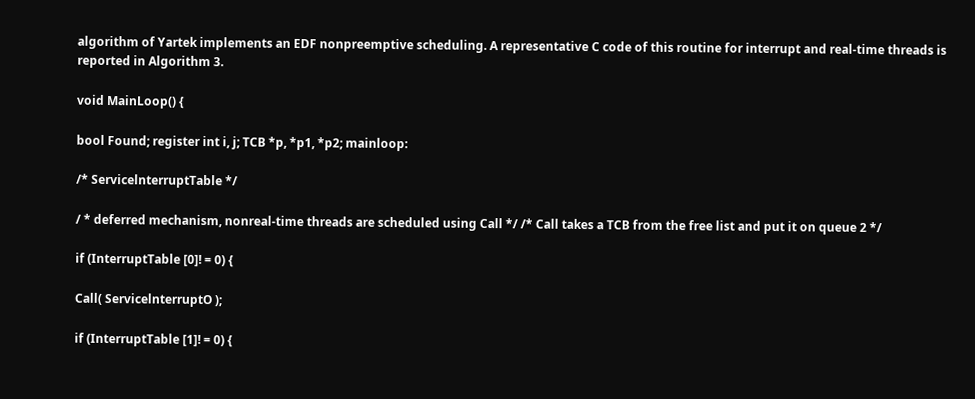algorithm of Yartek implements an EDF nonpreemptive scheduling. A representative C code of this routine for interrupt and real-time threads is reported in Algorithm 3.

void MainLoop() {

bool Found; register int i, j; TCB *p, *p1, *p2; mainloop:

/* ServicelnterruptTable */

/ * deferred mechanism, nonreal-time threads are scheduled using Call */ /* Call takes a TCB from the free list and put it on queue 2 */

if (InterruptTable [0]! = 0) {

Call( ServicelnterruptO );

if (InterruptTable [1]! = 0) {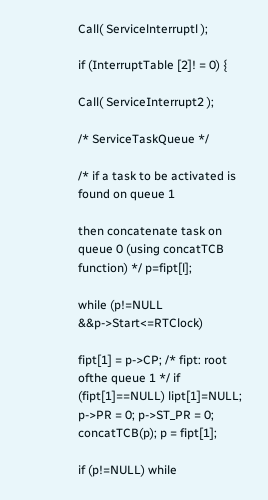Call( Servicelnterruptl );

if (InterruptTable [2]! = 0) {

Call( ServiceInterrupt2 );

/* ServiceTaskQueue */

/* if a task to be activated is found on queue 1

then concatenate task on queue 0 (using concatTCB function) */ p=fipt[l];

while (p!=NULL &&p->Start<=RTClock)

fipt[1] = p->CP; /* fipt: root ofthe queue 1 */ if (fipt[1]==NULL) lipt[1]=NULL; p->PR = 0; p->ST_PR = 0; concatTCB(p); p = fipt[1];

if (p!=NULL) while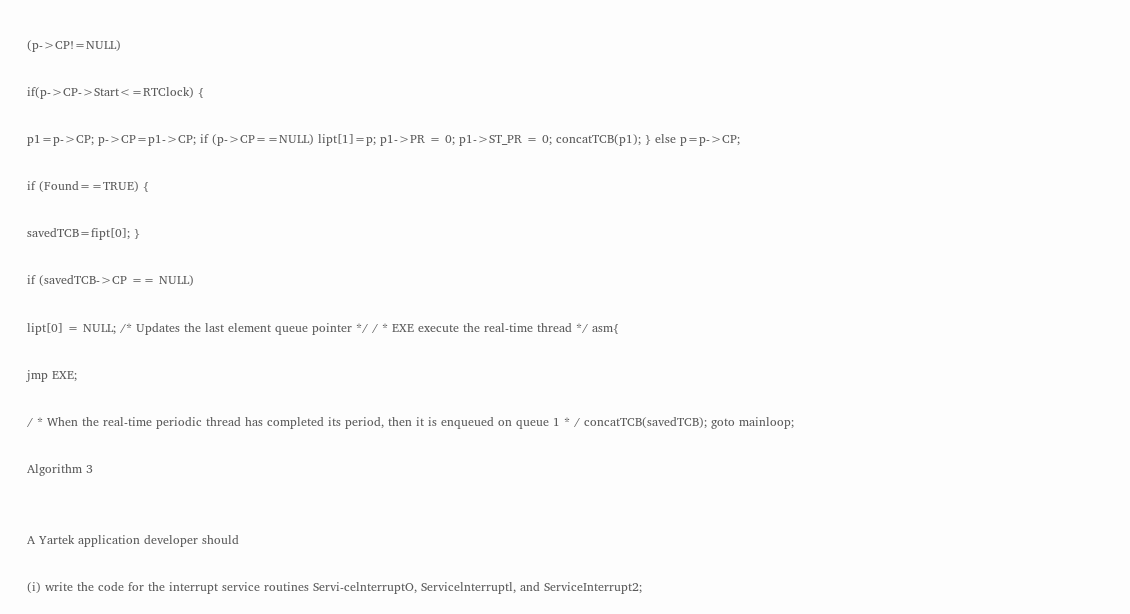(p->CP!=NULL)

if(p->CP->Start<=RTClock) {

p1=p->CP; p->CP=p1->CP; if (p->CP==NULL) lipt[1]=p; p1->PR = 0; p1->ST_PR = 0; concatTCB(p1); } else p=p->CP;

if (Found==TRUE) {

savedTCB=fipt[0]; }

if (savedTCB->CP == NULL)

lipt[0] = NULL; /* Updates the last element queue pointer */ / * EXE execute the real-time thread */ asm{

jmp EXE;

/ * When the real-time periodic thread has completed its period, then it is enqueued on queue 1 * / concatTCB(savedTCB); goto mainloop;

Algorithm 3


A Yartek application developer should

(i) write the code for the interrupt service routines Servi-celnterruptO, Servicelnterruptl, and ServiceInterrupt2;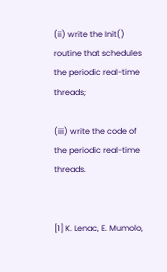(ii) write the Init() routine that schedules the periodic real-time threads;

(iii) write the code of the periodic real-time threads.


[1] K. Lenac, E. Mumolo,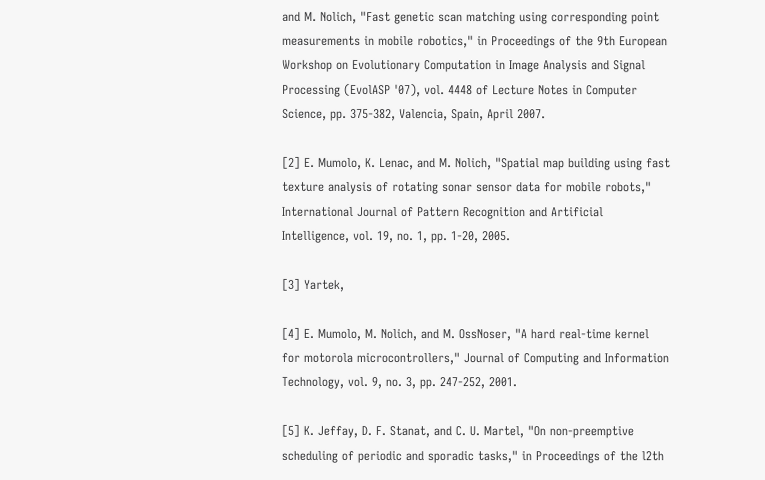and M. Nolich, "Fast genetic scan matching using corresponding point measurements in mobile robotics," in Proceedings of the 9th European Workshop on Evolutionary Computation in Image Analysis and Signal Processing (EvolASP '07), vol. 4448 of Lecture Notes in Computer Science, pp. 375-382, Valencia, Spain, April 2007.

[2] E. Mumolo, K. Lenac, and M. Nolich, "Spatial map building using fast texture analysis of rotating sonar sensor data for mobile robots," International Journal of Pattern Recognition and Artificial Intelligence, vol. 19, no. 1, pp. 1-20, 2005.

[3] Yartek,

[4] E. Mumolo, M. Nolich, and M. OssNoser, "A hard real-time kernel for motorola microcontrollers," Journal of Computing and Information Technology, vol. 9, no. 3, pp. 247-252, 2001.

[5] K. Jeffay, D. F. Stanat, and C. U. Martel, "On non-preemptive scheduling of periodic and sporadic tasks," in Proceedings of the l2th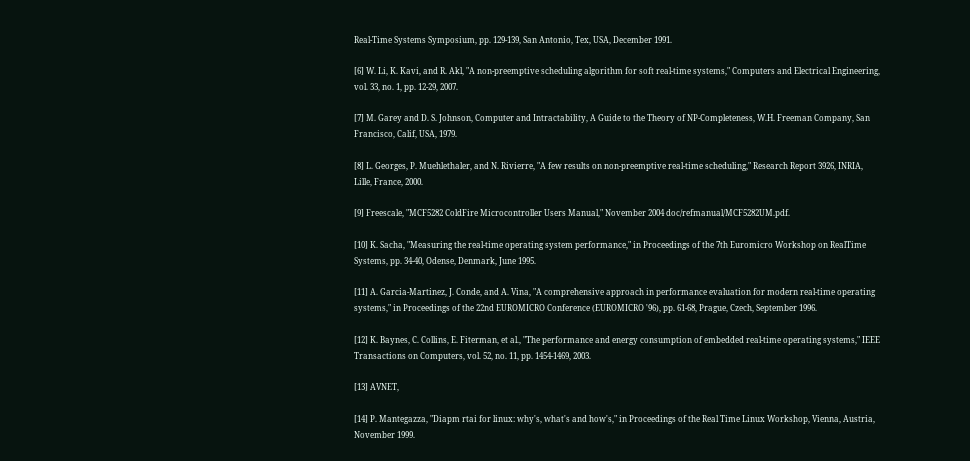Real-Time Systems Symposium, pp. 129-139, San Antonio, Tex, USA, December 1991.

[6] W. Li, K. Kavi, and R. Akl, "A non-preemptive scheduling algorithm for soft real-time systems," Computers and Electrical Engineering, vol. 33, no. 1, pp. 12-29, 2007.

[7] M. Garey and D. S. Johnson, Computer and Intractability, A Guide to the Theory of NP-Completeness, W.H. Freeman Company, San Francisco, Calif, USA, 1979.

[8] L. Georges, P. Muehlethaler, and N. Rivierre, "A few results on non-preemptive real-time scheduling," Research Report 3926, INRIA, Lille, France, 2000.

[9] Freescale, "MCF5282 ColdFire Microcontroller Users Manual," November 2004 doc/refmanual/MCF5282UM.pdf.

[10] K. Sacha, "Measuring the real-time operating system performance," in Proceedings of the 7th Euromicro Workshop on RealTime Systems, pp. 34-40, Odense, Denmark, June 1995.

[11] A. Garcia-Martinez, J. Conde, and A. Vina, "A comprehensive approach in performance evaluation for modern real-time operating systems," in Proceedings of the 22nd EUROMICRO Conference (EUROMICRO '96), pp. 61-68, Prague, Czech, September 1996.

[12] K. Baynes, C. Collins, E. Fiterman, et al., "The performance and energy consumption of embedded real-time operating systems," IEEE Transactions on Computers, vol. 52, no. 11, pp. 1454-1469, 2003.

[13] AVNET,

[14] P. Mantegazza, "Diapm rtai for linux: why's, what's and how's," in Proceedings of the Real Time Linux Workshop, Vienna, Austria, November 1999.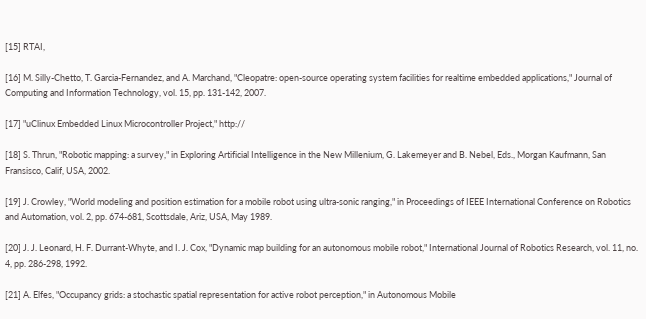[15] RTAI,

[16] M. Silly-Chetto, T. Garcia-Fernandez, and A. Marchand, "Cleopatre: open-source operating system facilities for realtime embedded applications," Journal of Computing and Information Technology, vol. 15, pp. 131-142, 2007.

[17] "uClinux Embedded Linux Microcontroller Project," http://

[18] S. Thrun, "Robotic mapping: a survey," in Exploring Artificial Intelligence in the New Millenium, G. Lakemeyer and B. Nebel, Eds., Morgan Kaufmann, San Fransisco, Calif, USA, 2002.

[19] J. Crowley, "World modeling and position estimation for a mobile robot using ultra-sonic ranging," in Proceedings of IEEE International Conference on Robotics and Automation, vol. 2, pp. 674-681, Scottsdale, Ariz, USA, May 1989.

[20] J. J. Leonard, H. F. Durrant-Whyte, and I. J. Cox, "Dynamic map building for an autonomous mobile robot," International Journal of Robotics Research, vol. 11, no. 4, pp. 286-298, 1992.

[21] A. Elfes, "Occupancy grids: a stochastic spatial representation for active robot perception," in Autonomous Mobile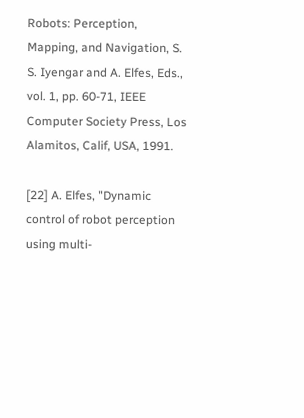Robots: Perception, Mapping, and Navigation, S. S. Iyengar and A. Elfes, Eds., vol. 1, pp. 60-71, IEEE Computer Society Press, Los Alamitos, Calif, USA, 1991.

[22] A. Elfes, "Dynamic control of robot perception using multi-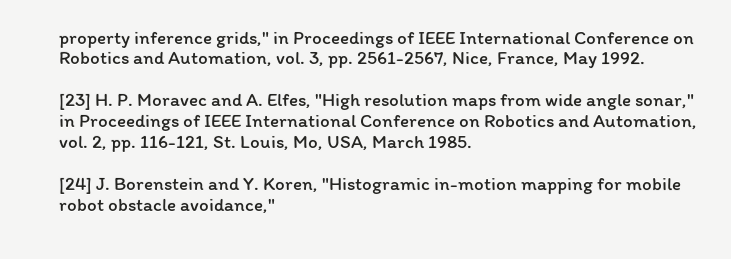property inference grids," in Proceedings of IEEE International Conference on Robotics and Automation, vol. 3, pp. 2561-2567, Nice, France, May 1992.

[23] H. P. Moravec and A. Elfes, "High resolution maps from wide angle sonar," in Proceedings of IEEE International Conference on Robotics and Automation, vol. 2, pp. 116-121, St. Louis, Mo, USA, March 1985.

[24] J. Borenstein and Y. Koren, "Histogramic in-motion mapping for mobile robot obstacle avoidance,"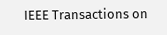IEEE Transactions on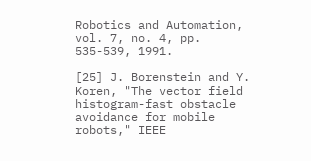Robotics and Automation, vol. 7, no. 4, pp. 535-539, 1991.

[25] J. Borenstein and Y. Koren, "The vector field histogram-fast obstacle avoidance for mobile robots," IEEE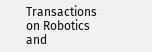Transactions on Robotics and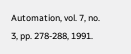Automation, vol. 7, no. 3, pp. 278-288, 1991.